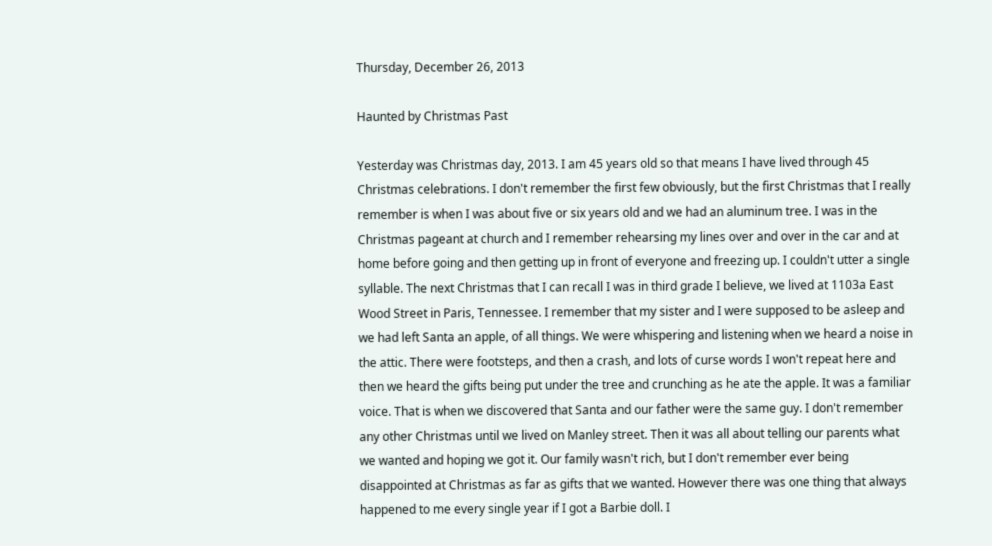Thursday, December 26, 2013

Haunted by Christmas Past

Yesterday was Christmas day, 2013. I am 45 years old so that means I have lived through 45 Christmas celebrations. I don't remember the first few obviously, but the first Christmas that I really remember is when I was about five or six years old and we had an aluminum tree. I was in the Christmas pageant at church and I remember rehearsing my lines over and over in the car and at home before going and then getting up in front of everyone and freezing up. I couldn't utter a single syllable. The next Christmas that I can recall I was in third grade I believe, we lived at 1103a East Wood Street in Paris, Tennessee. I remember that my sister and I were supposed to be asleep and we had left Santa an apple, of all things. We were whispering and listening when we heard a noise in the attic. There were footsteps, and then a crash, and lots of curse words I won't repeat here and then we heard the gifts being put under the tree and crunching as he ate the apple. It was a familiar voice. That is when we discovered that Santa and our father were the same guy. I don't remember any other Christmas until we lived on Manley street. Then it was all about telling our parents what we wanted and hoping we got it. Our family wasn't rich, but I don't remember ever being disappointed at Christmas as far as gifts that we wanted. However there was one thing that always happened to me every single year if I got a Barbie doll. I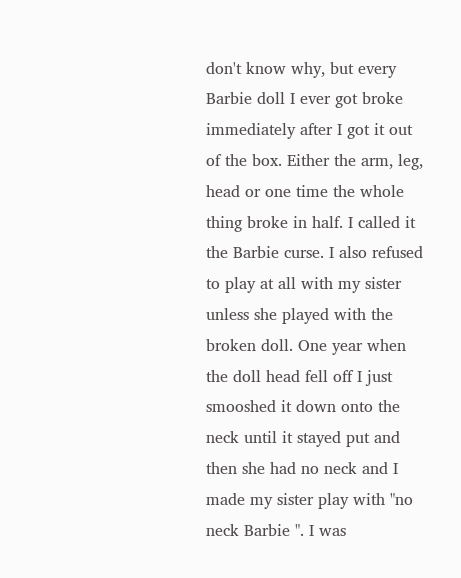don't know why, but every Barbie doll I ever got broke immediately after I got it out of the box. Either the arm, leg, head or one time the whole thing broke in half. I called it the Barbie curse. I also refused to play at all with my sister unless she played with the broken doll. One year when the doll head fell off I just smooshed it down onto the neck until it stayed put and then she had no neck and I made my sister play with "no neck Barbie ". I was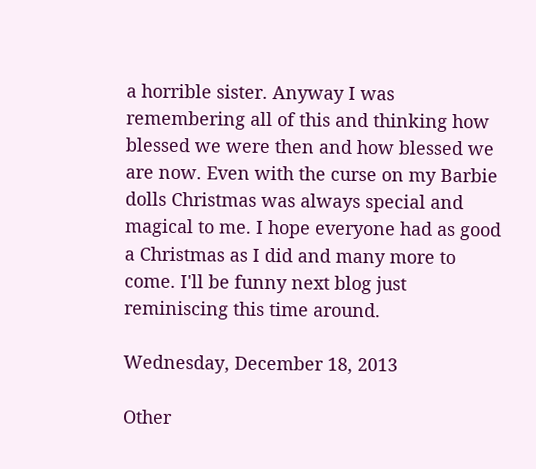a horrible sister. Anyway I was remembering all of this and thinking how blessed we were then and how blessed we are now. Even with the curse on my Barbie dolls Christmas was always special and magical to me. I hope everyone had as good a Christmas as I did and many more to come. I'll be funny next blog just reminiscing this time around.

Wednesday, December 18, 2013

Other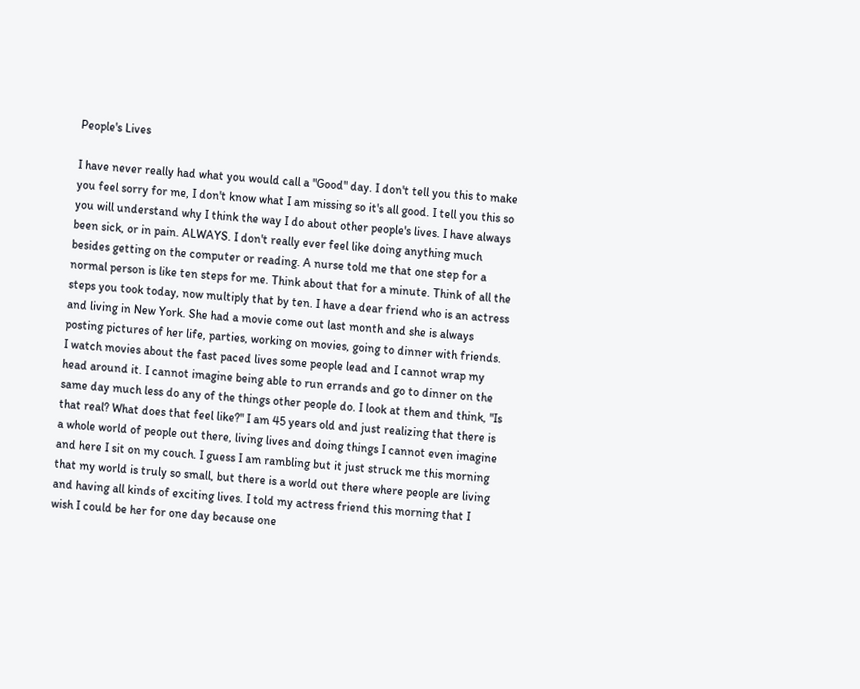People's Lives

I have never really had what you would call a "Good" day. I don't tell you this to make you feel sorry for me, I don't know what I am missing so it's all good. I tell you this so you will understand why I think the way I do about other people's lives. I have always been sick, or in pain. ALWAYS. I don't really ever feel like doing anything much besides getting on the computer or reading. A nurse told me that one step for a normal person is like ten steps for me. Think about that for a minute. Think of all the steps you took today, now multiply that by ten. I have a dear friend who is an actress and living in New York. She had a movie come out last month and she is always posting pictures of her life, parties, working on movies, going to dinner with friends. I watch movies about the fast paced lives some people lead and I cannot wrap my head around it. I cannot imagine being able to run errands and go to dinner on the same day much less do any of the things other people do. I look at them and think, "Is that real? What does that feel like?" I am 45 years old and just realizing that there is a whole world of people out there, living lives and doing things I cannot even imagine and here I sit on my couch. I guess I am rambling but it just struck me this morning that my world is truly so small, but there is a world out there where people are living and having all kinds of exciting lives. I told my actress friend this morning that I wish I could be her for one day because one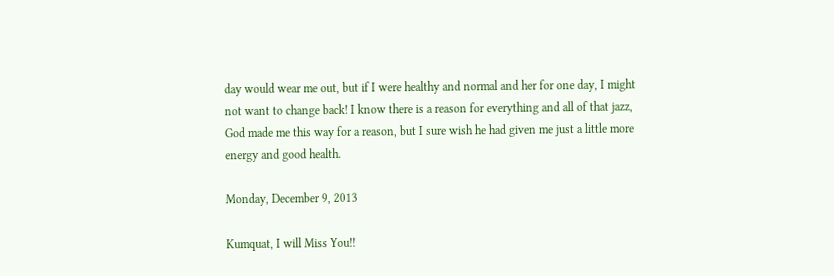day would wear me out, but if I were healthy and normal and her for one day, I might not want to change back! I know there is a reason for everything and all of that jazz, God made me this way for a reason, but I sure wish he had given me just a little more energy and good health.

Monday, December 9, 2013

Kumquat, I will Miss You!!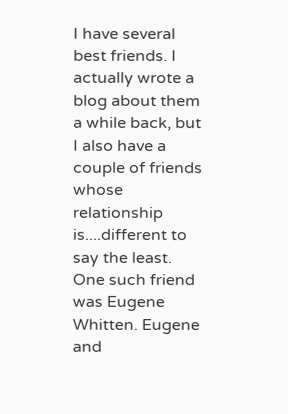I have several best friends. I actually wrote a blog about them a while back, but I also have a couple of friends whose relationship is....different to say the least. One such friend was Eugene Whitten. Eugene and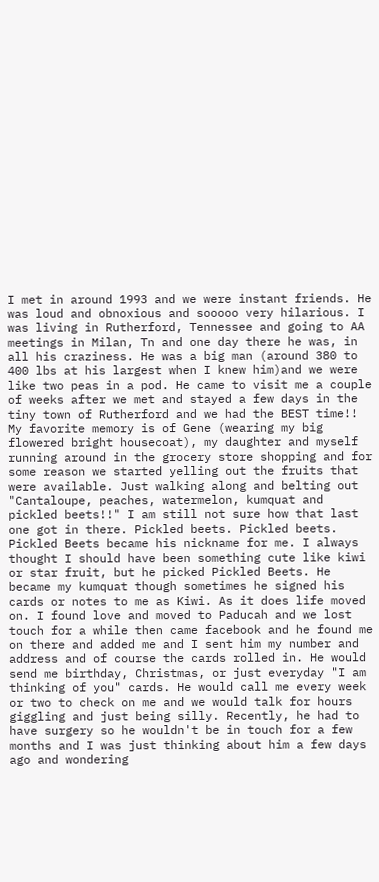I met in around 1993 and we were instant friends. He was loud and obnoxious and sooooo very hilarious. I was living in Rutherford, Tennessee and going to AA meetings in Milan, Tn and one day there he was, in all his craziness. He was a big man (around 380 to 400 lbs at his largest when I knew him)and we were like two peas in a pod. He came to visit me a couple of weeks after we met and stayed a few days in the tiny town of Rutherford and we had the BEST time!! My favorite memory is of Gene (wearing my big flowered bright housecoat), my daughter and myself running around in the grocery store shopping and for some reason we started yelling out the fruits that were available. Just walking along and belting out "Cantaloupe, peaches, watermelon, kumquat and pickled beets!!" I am still not sure how that last one got in there. Pickled beets. Pickled beets. Pickled Beets became his nickname for me. I always thought I should have been something cute like kiwi or star fruit, but he picked Pickled Beets. He became my kumquat though sometimes he signed his cards or notes to me as Kiwi. As it does life moved on. I found love and moved to Paducah and we lost touch for a while then came facebook and he found me on there and added me and I sent him my number and address and of course the cards rolled in. He would send me birthday, Christmas, or just everyday "I am thinking of you" cards. He would call me every week or two to check on me and we would talk for hours giggling and just being silly. Recently, he had to have surgery so he wouldn't be in touch for a few months and I was just thinking about him a few days ago and wondering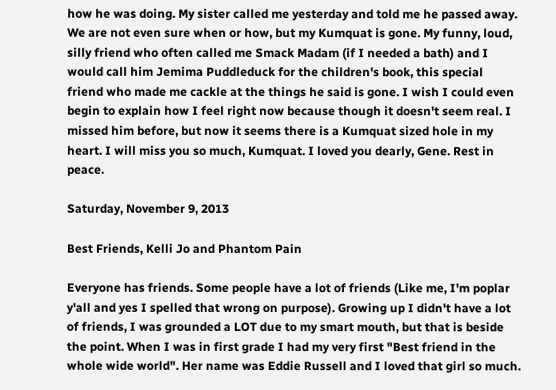how he was doing. My sister called me yesterday and told me he passed away. We are not even sure when or how, but my Kumquat is gone. My funny, loud, silly friend who often called me Smack Madam (if I needed a bath) and I would call him Jemima Puddleduck for the children's book, this special friend who made me cackle at the things he said is gone. I wish I could even begin to explain how I feel right now because though it doesn't seem real. I missed him before, but now it seems there is a Kumquat sized hole in my heart. I will miss you so much, Kumquat. I loved you dearly, Gene. Rest in peace.

Saturday, November 9, 2013

Best Friends, Kelli Jo and Phantom Pain

Everyone has friends. Some people have a lot of friends (Like me, I'm poplar y'all and yes I spelled that wrong on purpose). Growing up I didn't have a lot of friends, I was grounded a LOT due to my smart mouth, but that is beside the point. When I was in first grade I had my very first "Best friend in the whole wide world". Her name was Eddie Russell and I loved that girl so much.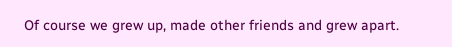Of course we grew up, made other friends and grew apart.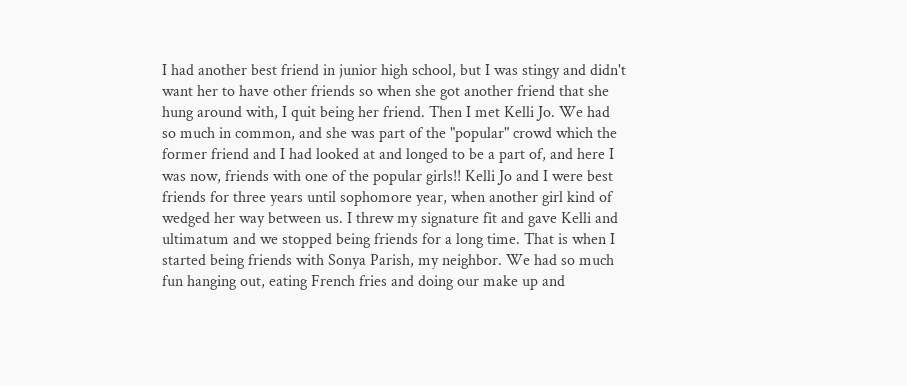I had another best friend in junior high school, but I was stingy and didn't want her to have other friends so when she got another friend that she hung around with, I quit being her friend. Then I met Kelli Jo. We had so much in common, and she was part of the "popular" crowd which the former friend and I had looked at and longed to be a part of, and here I was now, friends with one of the popular girls!! Kelli Jo and I were best friends for three years until sophomore year, when another girl kind of wedged her way between us. I threw my signature fit and gave Kelli and ultimatum and we stopped being friends for a long time. That is when I started being friends with Sonya Parish, my neighbor. We had so much fun hanging out, eating French fries and doing our make up and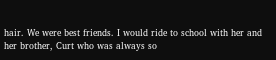hair. We were best friends. I would ride to school with her and her brother, Curt who was always so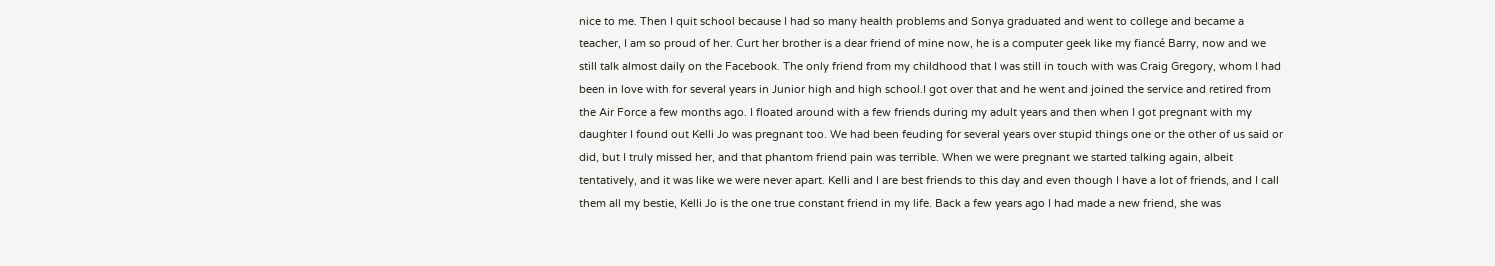nice to me. Then I quit school because I had so many health problems and Sonya graduated and went to college and became a teacher, I am so proud of her. Curt her brother is a dear friend of mine now, he is a computer geek like my fiancé Barry, now and we still talk almost daily on the Facebook. The only friend from my childhood that I was still in touch with was Craig Gregory, whom I had been in love with for several years in Junior high and high school.I got over that and he went and joined the service and retired from the Air Force a few months ago. I floated around with a few friends during my adult years and then when I got pregnant with my daughter I found out Kelli Jo was pregnant too. We had been feuding for several years over stupid things one or the other of us said or did, but I truly missed her, and that phantom friend pain was terrible. When we were pregnant we started talking again, albeit tentatively, and it was like we were never apart. Kelli and I are best friends to this day and even though I have a lot of friends, and I call them all my bestie, Kelli Jo is the one true constant friend in my life. Back a few years ago I had made a new friend, she was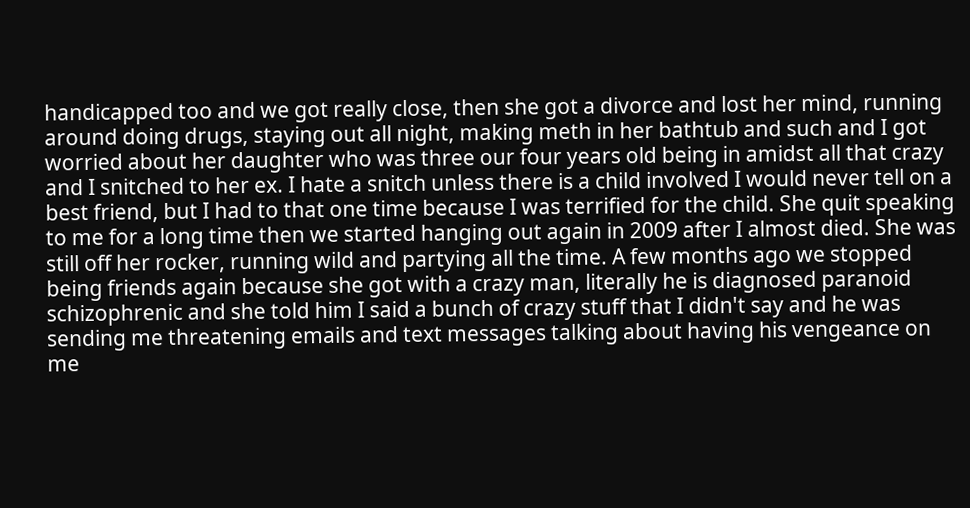handicapped too and we got really close, then she got a divorce and lost her mind, running around doing drugs, staying out all night, making meth in her bathtub and such and I got worried about her daughter who was three our four years old being in amidst all that crazy and I snitched to her ex. I hate a snitch unless there is a child involved I would never tell on a best friend, but I had to that one time because I was terrified for the child. She quit speaking to me for a long time then we started hanging out again in 2009 after I almost died. She was still off her rocker, running wild and partying all the time. A few months ago we stopped being friends again because she got with a crazy man, literally he is diagnosed paranoid schizophrenic and she told him I said a bunch of crazy stuff that I didn't say and he was sending me threatening emails and text messages talking about having his vengeance on me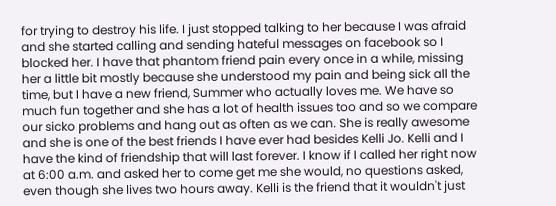for trying to destroy his life. I just stopped talking to her because I was afraid and she started calling and sending hateful messages on facebook so I blocked her. I have that phantom friend pain every once in a while, missing her a little bit mostly because she understood my pain and being sick all the time, but I have a new friend, Summer who actually loves me. We have so much fun together and she has a lot of health issues too and so we compare our sicko problems and hang out as often as we can. She is really awesome and she is one of the best friends I have ever had besides Kelli Jo. Kelli and I have the kind of friendship that will last forever. I know if I called her right now at 6:00 a.m. and asked her to come get me she would, no questions asked, even though she lives two hours away. Kelli is the friend that it wouldn't just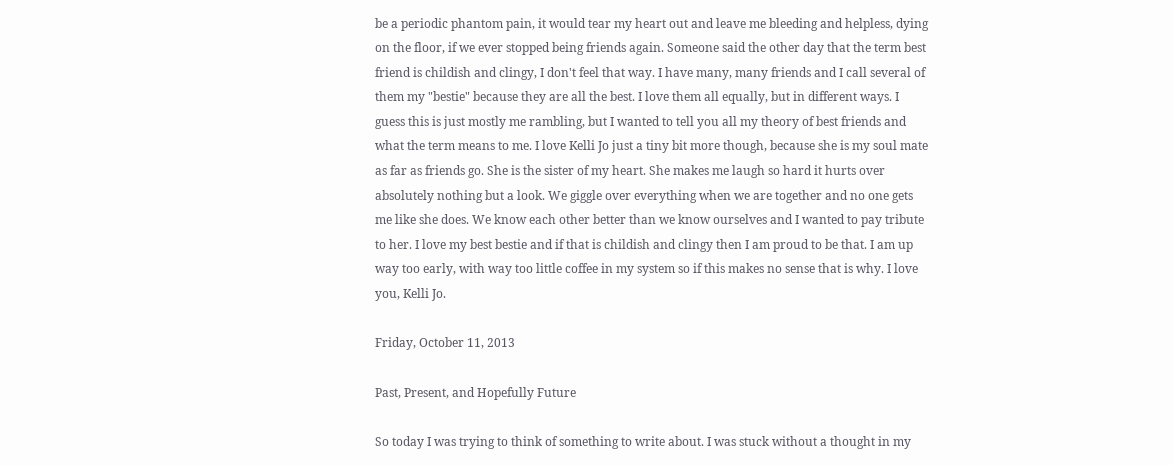be a periodic phantom pain, it would tear my heart out and leave me bleeding and helpless, dying on the floor, if we ever stopped being friends again. Someone said the other day that the term best friend is childish and clingy, I don't feel that way. I have many, many friends and I call several of them my "bestie" because they are all the best. I love them all equally, but in different ways. I guess this is just mostly me rambling, but I wanted to tell you all my theory of best friends and what the term means to me. I love Kelli Jo just a tiny bit more though, because she is my soul mate as far as friends go. She is the sister of my heart. She makes me laugh so hard it hurts over absolutely nothing but a look. We giggle over everything when we are together and no one gets me like she does. We know each other better than we know ourselves and I wanted to pay tribute to her. I love my best bestie and if that is childish and clingy then I am proud to be that. I am up way too early, with way too little coffee in my system so if this makes no sense that is why. I love you, Kelli Jo.

Friday, October 11, 2013

Past, Present, and Hopefully Future

So today I was trying to think of something to write about. I was stuck without a thought in my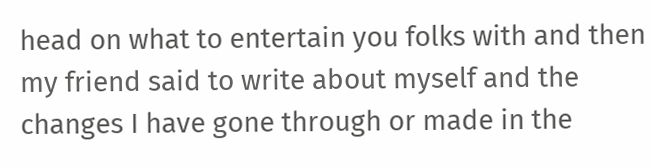head on what to entertain you folks with and then my friend said to write about myself and the changes I have gone through or made in the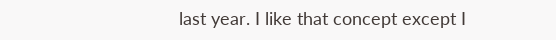last year. I like that concept except I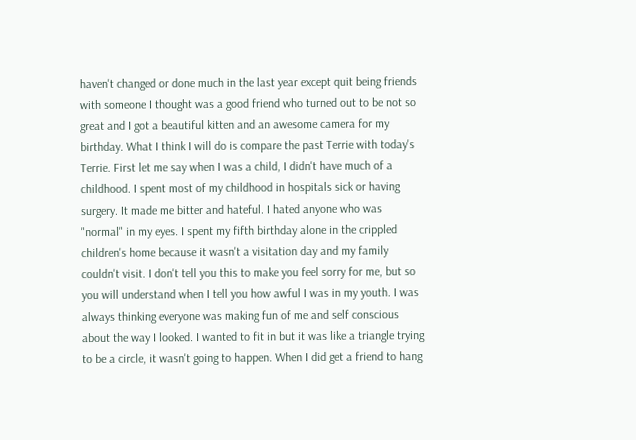haven't changed or done much in the last year except quit being friends with someone I thought was a good friend who turned out to be not so great and I got a beautiful kitten and an awesome camera for my birthday. What I think I will do is compare the past Terrie with today's Terrie. First let me say when I was a child, I didn't have much of a childhood. I spent most of my childhood in hospitals sick or having surgery. It made me bitter and hateful. I hated anyone who was "normal" in my eyes. I spent my fifth birthday alone in the crippled children's home because it wasn't a visitation day and my family couldn't visit. I don't tell you this to make you feel sorry for me, but so you will understand when I tell you how awful I was in my youth. I was always thinking everyone was making fun of me and self conscious about the way I looked. I wanted to fit in but it was like a triangle trying to be a circle, it wasn't going to happen. When I did get a friend to hang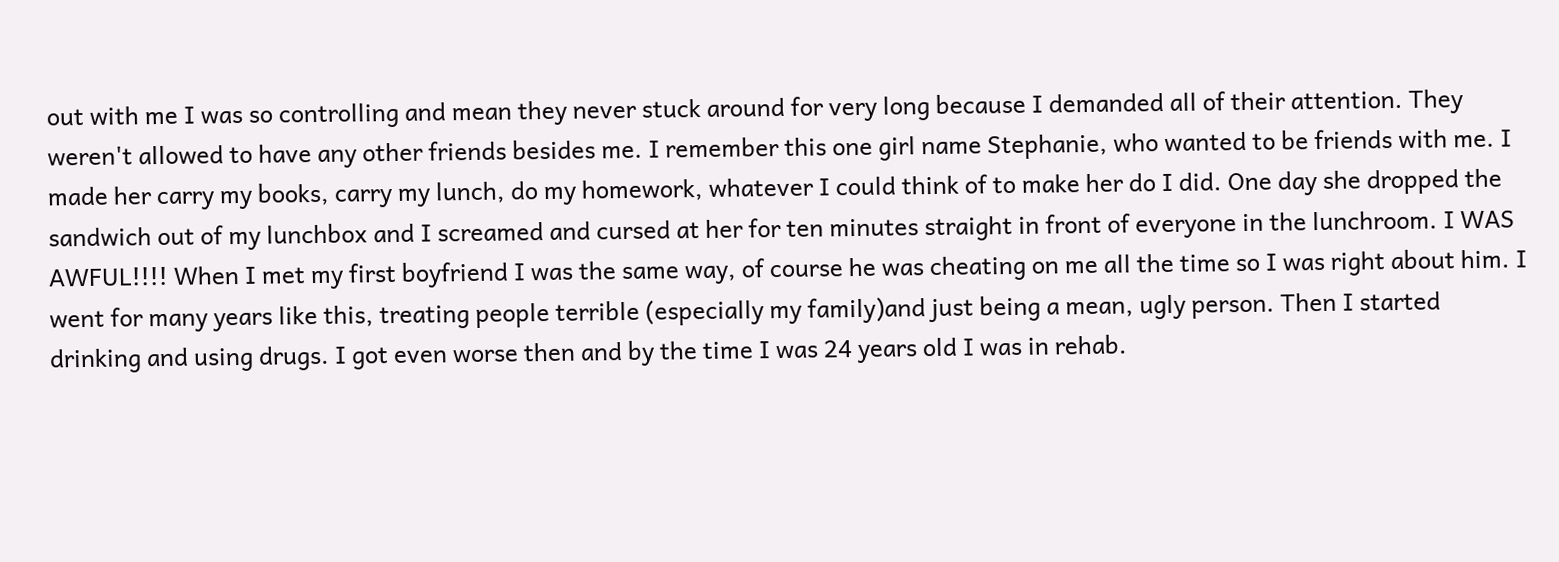out with me I was so controlling and mean they never stuck around for very long because I demanded all of their attention. They weren't allowed to have any other friends besides me. I remember this one girl name Stephanie, who wanted to be friends with me. I made her carry my books, carry my lunch, do my homework, whatever I could think of to make her do I did. One day she dropped the sandwich out of my lunchbox and I screamed and cursed at her for ten minutes straight in front of everyone in the lunchroom. I WAS AWFUL!!!! When I met my first boyfriend I was the same way, of course he was cheating on me all the time so I was right about him. I went for many years like this, treating people terrible (especially my family)and just being a mean, ugly person. Then I started drinking and using drugs. I got even worse then and by the time I was 24 years old I was in rehab.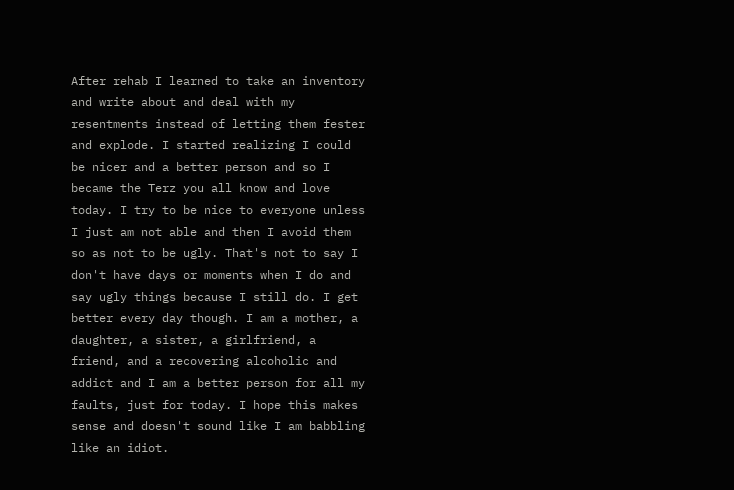After rehab I learned to take an inventory and write about and deal with my resentments instead of letting them fester and explode. I started realizing I could be nicer and a better person and so I became the Terz you all know and love today. I try to be nice to everyone unless I just am not able and then I avoid them so as not to be ugly. That's not to say I don't have days or moments when I do and say ugly things because I still do. I get better every day though. I am a mother, a daughter, a sister, a girlfriend, a friend, and a recovering alcoholic and addict and I am a better person for all my faults, just for today. I hope this makes sense and doesn't sound like I am babbling like an idiot.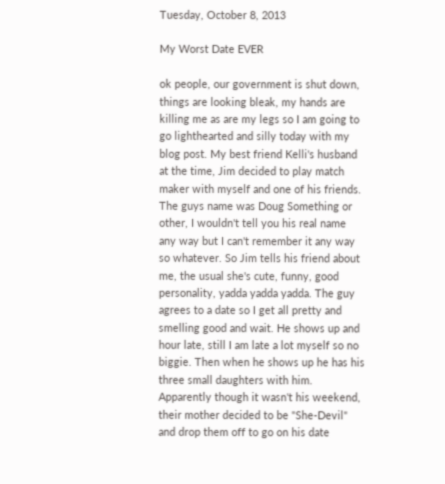Tuesday, October 8, 2013

My Worst Date EVER

ok people, our government is shut down, things are looking bleak, my hands are killing me as are my legs so I am going to go lighthearted and silly today with my blog post. My best friend Kelli's husband at the time, Jim decided to play match maker with myself and one of his friends. The guys name was Doug Something or other, I wouldn't tell you his real name any way but I can't remember it any way so whatever. So Jim tells his friend about me, the usual she's cute, funny, good personality, yadda yadda yadda. The guy agrees to a date so I get all pretty and smelling good and wait. He shows up and hour late, still I am late a lot myself so no biggie. Then when he shows up he has his three small daughters with him. Apparently though it wasn't his weekend, their mother decided to be "She-Devil" and drop them off to go on his date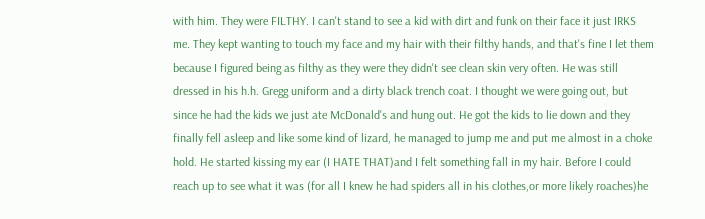with him. They were FILTHY. I can't stand to see a kid with dirt and funk on their face it just IRKS me. They kept wanting to touch my face and my hair with their filthy hands, and that's fine I let them because I figured being as filthy as they were they didn't see clean skin very often. He was still dressed in his h.h. Gregg uniform and a dirty black trench coat. I thought we were going out, but since he had the kids we just ate McDonald's and hung out. He got the kids to lie down and they finally fell asleep and like some kind of lizard, he managed to jump me and put me almost in a choke hold. He started kissing my ear (I HATE THAT)and I felt something fall in my hair. Before I could reach up to see what it was (for all I knew he had spiders all in his clothes,or more likely roaches)he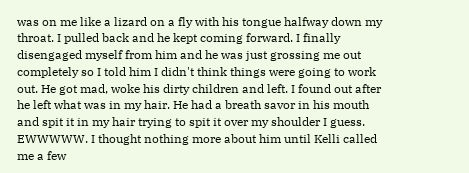was on me like a lizard on a fly with his tongue halfway down my throat. I pulled back and he kept coming forward. I finally disengaged myself from him and he was just grossing me out completely so I told him I didn't think things were going to work out. He got mad, woke his dirty children and left. I found out after he left what was in my hair. He had a breath savor in his mouth and spit it in my hair trying to spit it over my shoulder I guess. EWWWWW. I thought nothing more about him until Kelli called me a few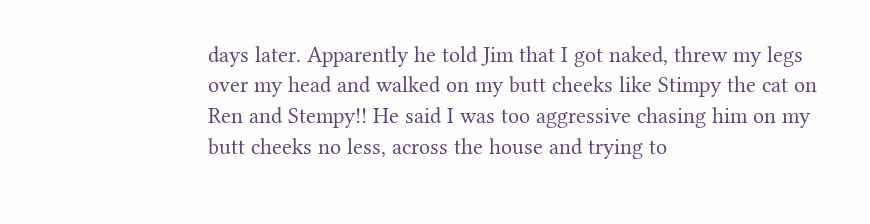days later. Apparently he told Jim that I got naked, threw my legs over my head and walked on my butt cheeks like Stimpy the cat on Ren and Stempy!! He said I was too aggressive chasing him on my butt cheeks no less, across the house and trying to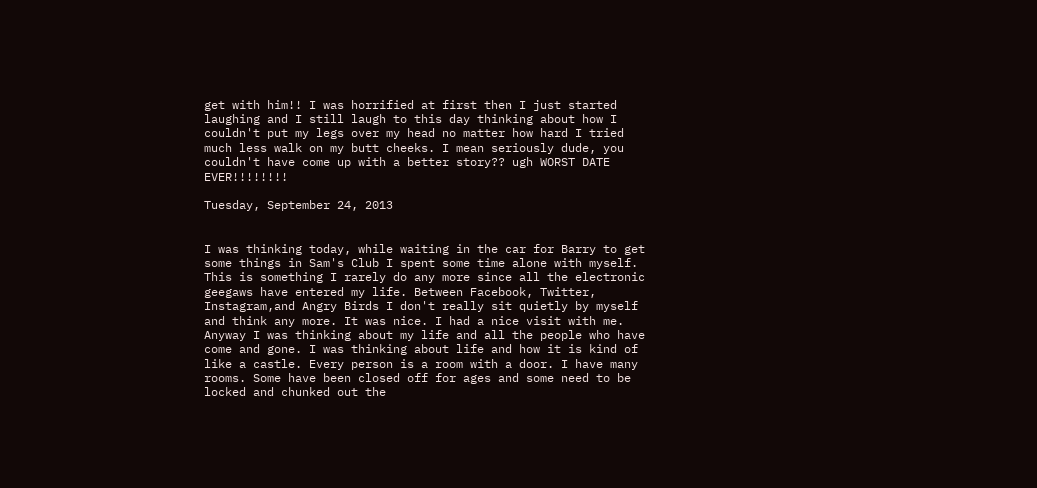get with him!! I was horrified at first then I just started laughing and I still laugh to this day thinking about how I couldn't put my legs over my head no matter how hard I tried much less walk on my butt cheeks. I mean seriously dude, you couldn't have come up with a better story?? ugh WORST DATE EVER!!!!!!!!

Tuesday, September 24, 2013


I was thinking today, while waiting in the car for Barry to get some things in Sam's Club I spent some time alone with myself. This is something I rarely do any more since all the electronic geegaws have entered my life. Between Facebook, Twitter, Instagram,and Angry Birds I don't really sit quietly by myself and think any more. It was nice. I had a nice visit with me. Anyway I was thinking about my life and all the people who have come and gone. I was thinking about life and how it is kind of like a castle. Every person is a room with a door. I have many rooms. Some have been closed off for ages and some need to be locked and chunked out the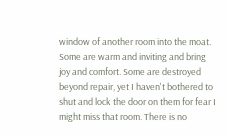window of another room into the moat. Some are warm and inviting and bring joy and comfort. Some are destroyed beyond repair, yet I haven't bothered to shut and lock the door on them for fear I might miss that room. There is no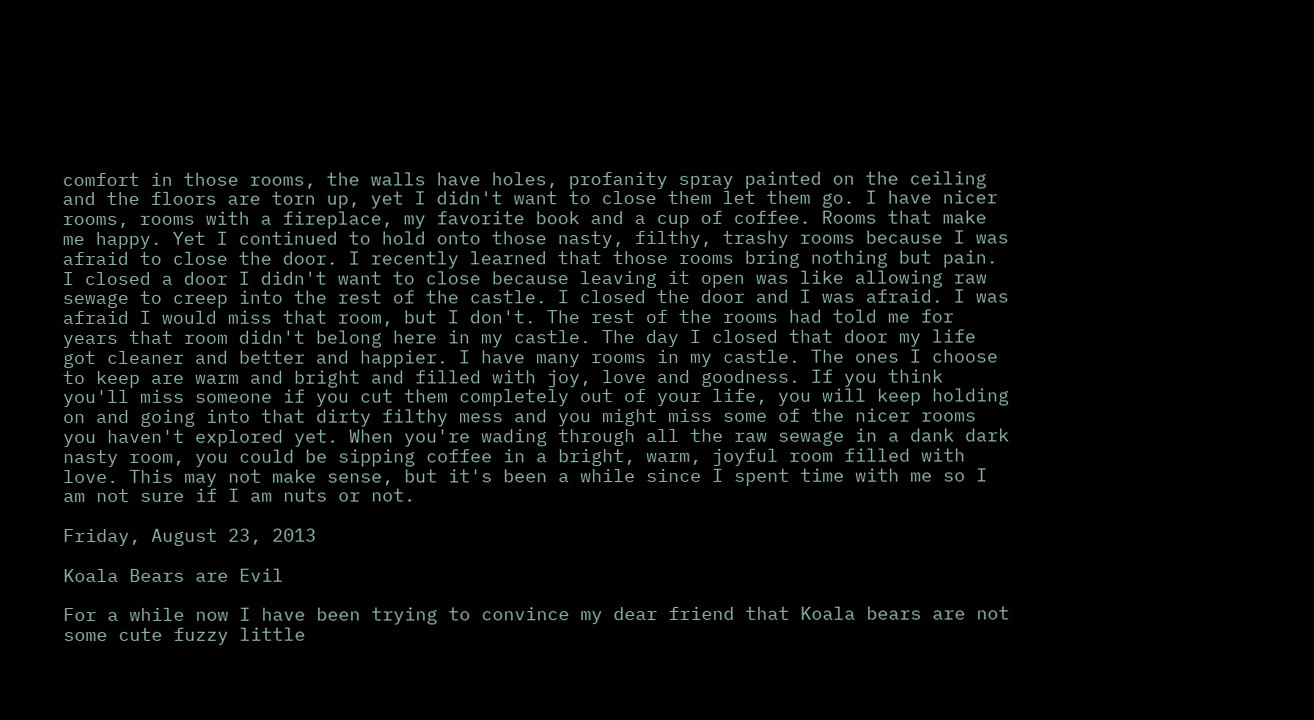comfort in those rooms, the walls have holes, profanity spray painted on the ceiling and the floors are torn up, yet I didn't want to close them let them go. I have nicer rooms, rooms with a fireplace, my favorite book and a cup of coffee. Rooms that make me happy. Yet I continued to hold onto those nasty, filthy, trashy rooms because I was afraid to close the door. I recently learned that those rooms bring nothing but pain. I closed a door I didn't want to close because leaving it open was like allowing raw sewage to creep into the rest of the castle. I closed the door and I was afraid. I was afraid I would miss that room, but I don't. The rest of the rooms had told me for years that room didn't belong here in my castle. The day I closed that door my life got cleaner and better and happier. I have many rooms in my castle. The ones I choose to keep are warm and bright and filled with joy, love and goodness. If you think you'll miss someone if you cut them completely out of your life, you will keep holding on and going into that dirty filthy mess and you might miss some of the nicer rooms you haven't explored yet. When you're wading through all the raw sewage in a dank dark nasty room, you could be sipping coffee in a bright, warm, joyful room filled with love. This may not make sense, but it's been a while since I spent time with me so I am not sure if I am nuts or not.

Friday, August 23, 2013

Koala Bears are Evil

For a while now I have been trying to convince my dear friend that Koala bears are not some cute fuzzy little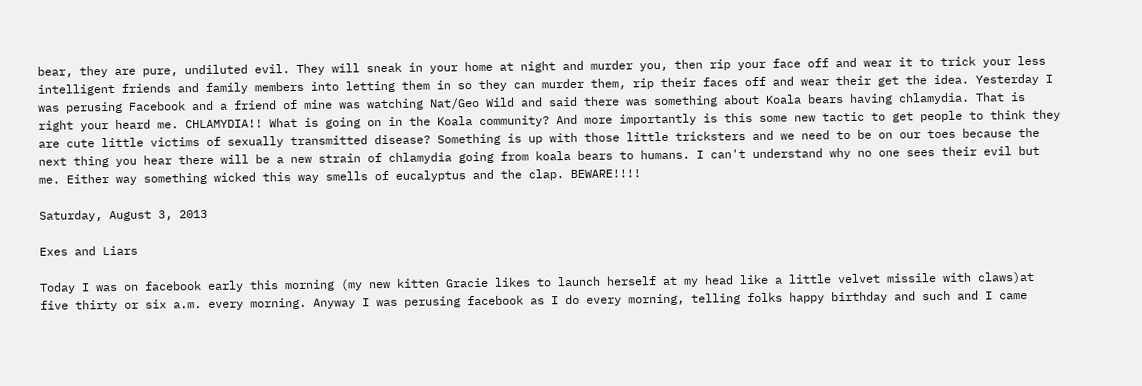bear, they are pure, undiluted evil. They will sneak in your home at night and murder you, then rip your face off and wear it to trick your less intelligent friends and family members into letting them in so they can murder them, rip their faces off and wear their get the idea. Yesterday I was perusing Facebook and a friend of mine was watching Nat/Geo Wild and said there was something about Koala bears having chlamydia. That is right your heard me. CHLAMYDIA!! What is going on in the Koala community? And more importantly is this some new tactic to get people to think they are cute little victims of sexually transmitted disease? Something is up with those little tricksters and we need to be on our toes because the next thing you hear there will be a new strain of chlamydia going from koala bears to humans. I can't understand why no one sees their evil but me. Either way something wicked this way smells of eucalyptus and the clap. BEWARE!!!!

Saturday, August 3, 2013

Exes and Liars

Today I was on facebook early this morning (my new kitten Gracie likes to launch herself at my head like a little velvet missile with claws)at five thirty or six a.m. every morning. Anyway I was perusing facebook as I do every morning, telling folks happy birthday and such and I came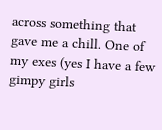across something that gave me a chill. One of my exes (yes I have a few gimpy girls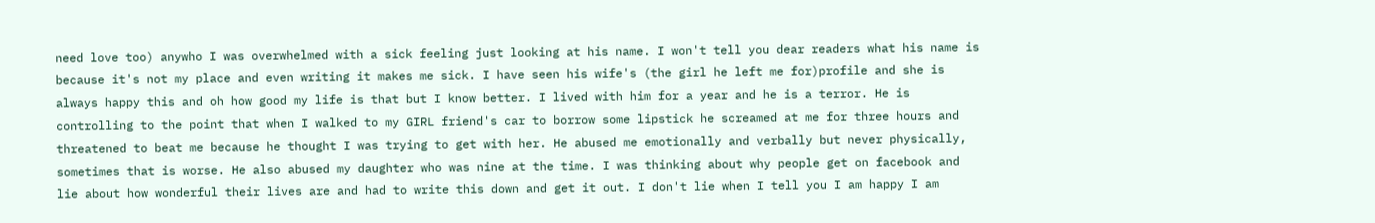need love too) anywho I was overwhelmed with a sick feeling just looking at his name. I won't tell you dear readers what his name is because it's not my place and even writing it makes me sick. I have seen his wife's (the girl he left me for)profile and she is always happy this and oh how good my life is that but I know better. I lived with him for a year and he is a terror. He is controlling to the point that when I walked to my GIRL friend's car to borrow some lipstick he screamed at me for three hours and threatened to beat me because he thought I was trying to get with her. He abused me emotionally and verbally but never physically, sometimes that is worse. He also abused my daughter who was nine at the time. I was thinking about why people get on facebook and lie about how wonderful their lives are and had to write this down and get it out. I don't lie when I tell you I am happy I am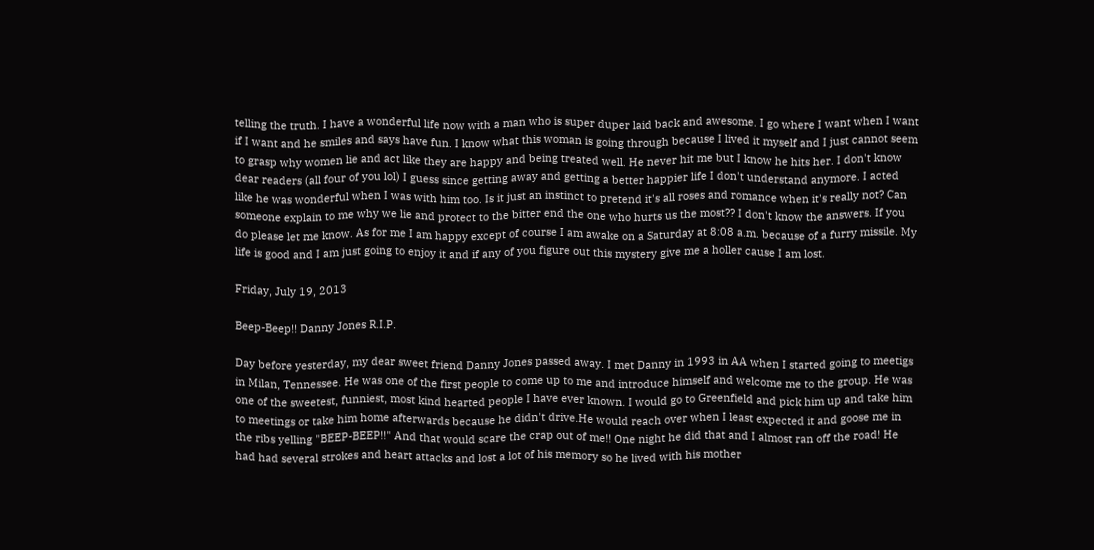telling the truth. I have a wonderful life now with a man who is super duper laid back and awesome. I go where I want when I want if I want and he smiles and says have fun. I know what this woman is going through because I lived it myself and I just cannot seem to grasp why women lie and act like they are happy and being treated well. He never hit me but I know he hits her. I don't know dear readers (all four of you lol) I guess since getting away and getting a better happier life I don't understand anymore. I acted like he was wonderful when I was with him too. Is it just an instinct to pretend it's all roses and romance when it's really not? Can someone explain to me why we lie and protect to the bitter end the one who hurts us the most?? I don't know the answers. If you do please let me know. As for me I am happy except of course I am awake on a Saturday at 8:08 a.m. because of a furry missile. My life is good and I am just going to enjoy it and if any of you figure out this mystery give me a holler cause I am lost.

Friday, July 19, 2013

Beep-Beep!! Danny Jones R.I.P.

Day before yesterday, my dear sweet friend Danny Jones passed away. I met Danny in 1993 in AA when I started going to meetigs in Milan, Tennessee. He was one of the first people to come up to me and introduce himself and welcome me to the group. He was one of the sweetest, funniest, most kind hearted people I have ever known. I would go to Greenfield and pick him up and take him to meetings or take him home afterwards because he didn't drive.He would reach over when I least expected it and goose me in the ribs yelling "BEEP-BEEP!!" And that would scare the crap out of me!! One night he did that and I almost ran off the road! He had had several strokes and heart attacks and lost a lot of his memory so he lived with his mother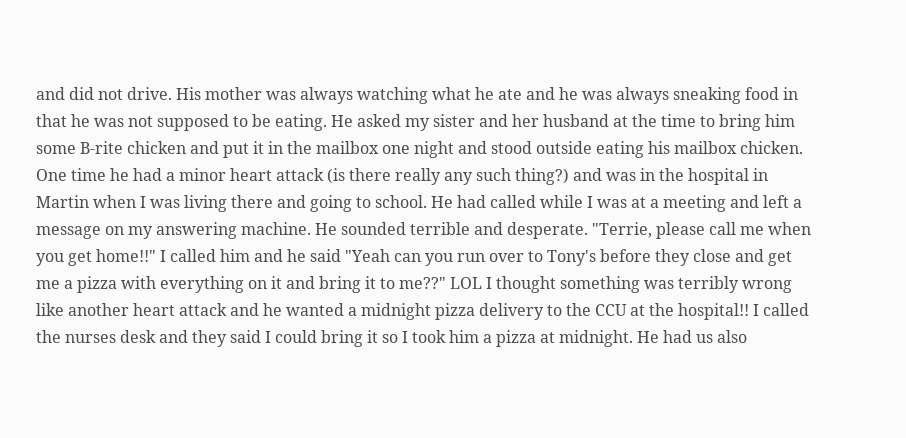and did not drive. His mother was always watching what he ate and he was always sneaking food in that he was not supposed to be eating. He asked my sister and her husband at the time to bring him some B-rite chicken and put it in the mailbox one night and stood outside eating his mailbox chicken. One time he had a minor heart attack (is there really any such thing?) and was in the hospital in Martin when I was living there and going to school. He had called while I was at a meeting and left a message on my answering machine. He sounded terrible and desperate. "Terrie, please call me when you get home!!" I called him and he said "Yeah can you run over to Tony's before they close and get me a pizza with everything on it and bring it to me??" LOL I thought something was terribly wrong like another heart attack and he wanted a midnight pizza delivery to the CCU at the hospital!! I called the nurses desk and they said I could bring it so I took him a pizza at midnight. He had us also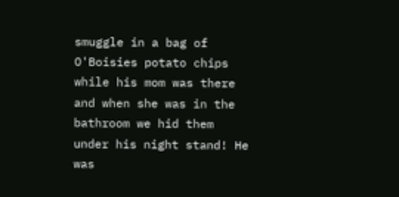smuggle in a bag of O'Boisies potato chips while his mom was there and when she was in the bathroom we hid them under his night stand! He was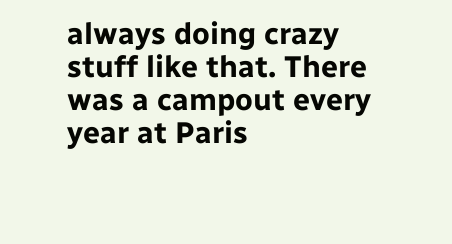always doing crazy stuff like that. There was a campout every year at Paris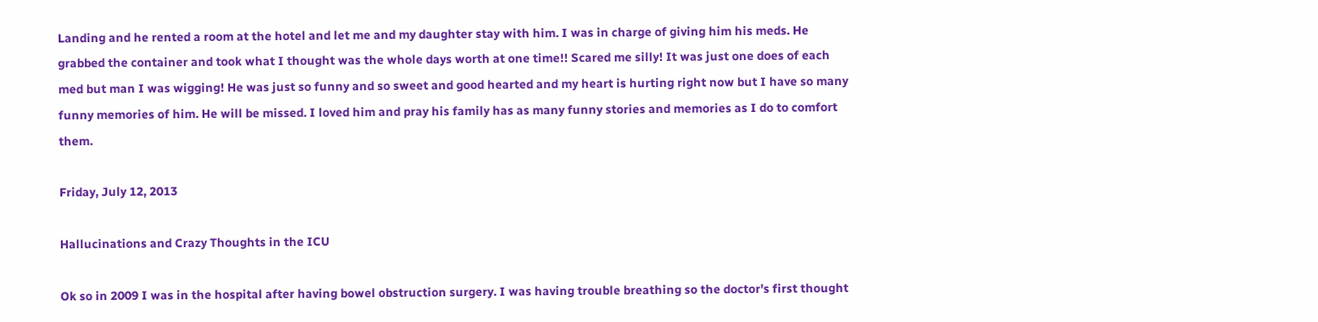Landing and he rented a room at the hotel and let me and my daughter stay with him. I was in charge of giving him his meds. He grabbed the container and took what I thought was the whole days worth at one time!! Scared me silly! It was just one does of each med but man I was wigging! He was just so funny and so sweet and good hearted and my heart is hurting right now but I have so many funny memories of him. He will be missed. I loved him and pray his family has as many funny stories and memories as I do to comfort them.

Friday, July 12, 2013

Hallucinations and Crazy Thoughts in the ICU

Ok so in 2009 I was in the hospital after having bowel obstruction surgery. I was having trouble breathing so the doctor's first thought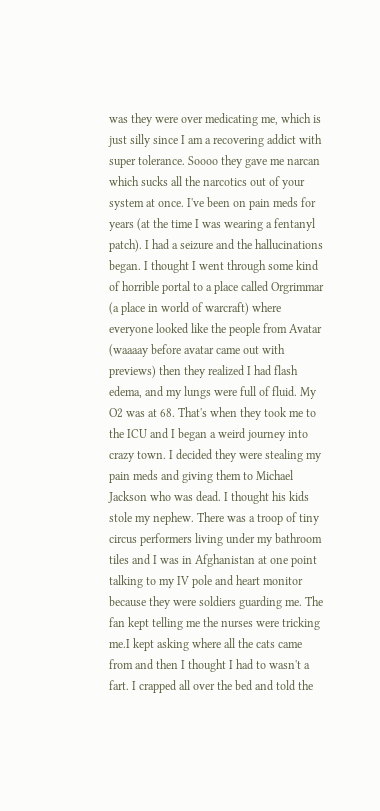was they were over medicating me, which is just silly since I am a recovering addict with super tolerance. Soooo they gave me narcan which sucks all the narcotics out of your system at once. I've been on pain meds for years (at the time I was wearing a fentanyl patch). I had a seizure and the hallucinations began. I thought I went through some kind of horrible portal to a place called Orgrimmar (a place in world of warcraft) where everyone looked like the people from Avatar (waaaay before avatar came out with previews) then they realized I had flash edema, and my lungs were full of fluid. My O2 was at 68. That's when they took me to the ICU and I began a weird journey into crazy town. I decided they were stealing my pain meds and giving them to Michael Jackson who was dead. I thought his kids stole my nephew. There was a troop of tiny circus performers living under my bathroom tiles and I was in Afghanistan at one point talking to my IV pole and heart monitor because they were soldiers guarding me. The fan kept telling me the nurses were tricking me.I kept asking where all the cats came from and then I thought I had to wasn't a fart. I crapped all over the bed and told the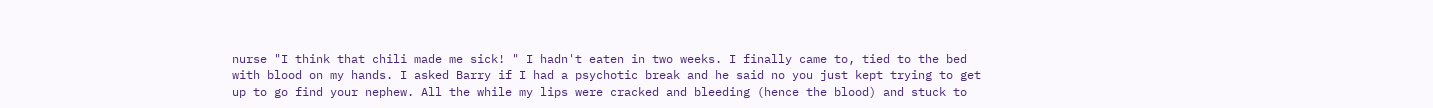nurse "I think that chili made me sick! " I hadn't eaten in two weeks. I finally came to, tied to the bed with blood on my hands. I asked Barry if I had a psychotic break and he said no you just kept trying to get up to go find your nephew. All the while my lips were cracked and bleeding (hence the blood) and stuck to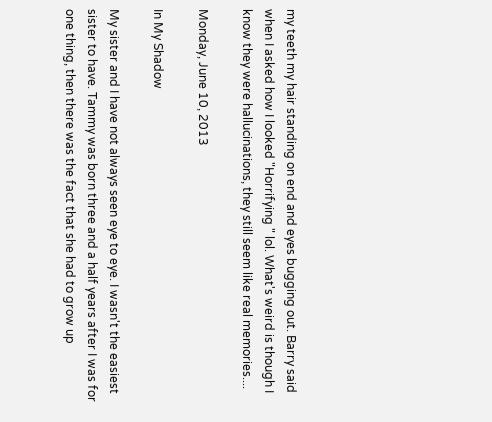my teeth my hair standing on end and eyes bugging out. Barry said when I asked how I looked "Horrifying " lol. What's weird is though I know they were hallucinations, they still seem like real memories....

Monday, June 10, 2013

In My Shadow

My sister and I have not always seen eye to eye. I wasn't the easiest sister to have. Tammy was born three and a half years after I was for one thing, then there was the fact that she had to grow up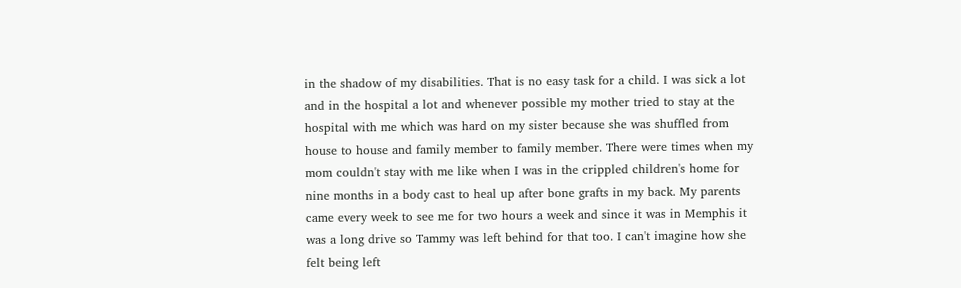in the shadow of my disabilities. That is no easy task for a child. I was sick a lot and in the hospital a lot and whenever possible my mother tried to stay at the hospital with me which was hard on my sister because she was shuffled from house to house and family member to family member. There were times when my mom couldn't stay with me like when I was in the crippled children's home for nine months in a body cast to heal up after bone grafts in my back. My parents came every week to see me for two hours a week and since it was in Memphis it was a long drive so Tammy was left behind for that too. I can't imagine how she felt being left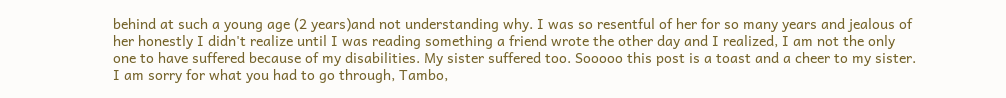behind at such a young age (2 years)and not understanding why. I was so resentful of her for so many years and jealous of her honestly I didn't realize until I was reading something a friend wrote the other day and I realized, I am not the only one to have suffered because of my disabilities. My sister suffered too. Sooooo this post is a toast and a cheer to my sister. I am sorry for what you had to go through, Tambo,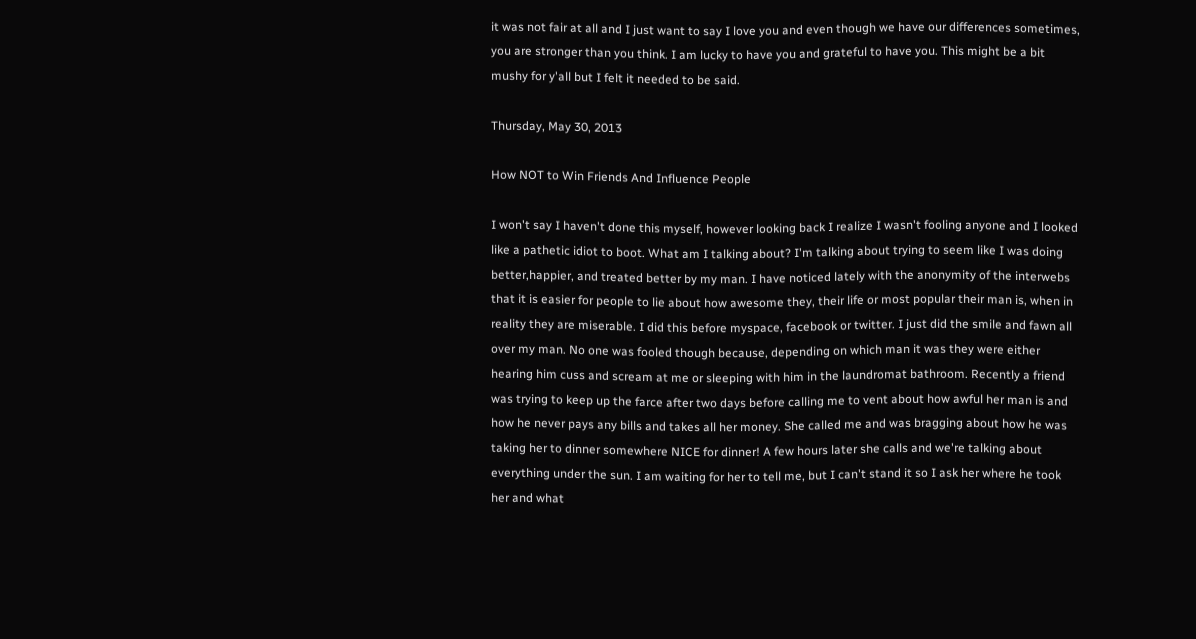it was not fair at all and I just want to say I love you and even though we have our differences sometimes, you are stronger than you think. I am lucky to have you and grateful to have you. This might be a bit mushy for y'all but I felt it needed to be said.

Thursday, May 30, 2013

How NOT to Win Friends And Influence People

I won't say I haven't done this myself, however looking back I realize I wasn't fooling anyone and I looked like a pathetic idiot to boot. What am I talking about? I'm talking about trying to seem like I was doing better,happier, and treated better by my man. I have noticed lately with the anonymity of the interwebs that it is easier for people to lie about how awesome they, their life or most popular their man is, when in reality they are miserable. I did this before myspace, facebook or twitter. I just did the smile and fawn all over my man. No one was fooled though because, depending on which man it was they were either hearing him cuss and scream at me or sleeping with him in the laundromat bathroom. Recently a friend was trying to keep up the farce after two days before calling me to vent about how awful her man is and how he never pays any bills and takes all her money. She called me and was bragging about how he was taking her to dinner somewhere NICE for dinner! A few hours later she calls and we're talking about everything under the sun. I am waiting for her to tell me, but I can't stand it so I ask her where he took her and what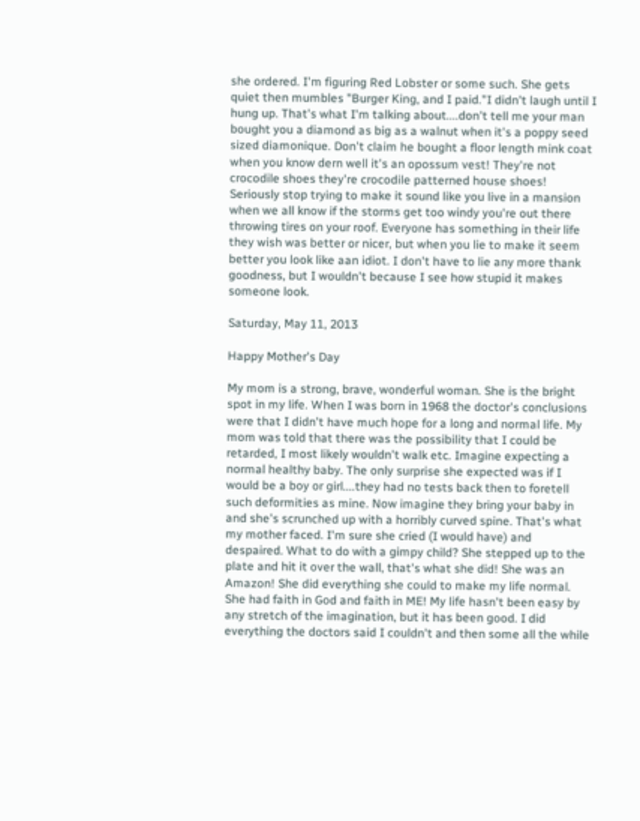she ordered. I'm figuring Red Lobster or some such. She gets quiet then mumbles "Burger King, and I paid."I didn't laugh until I hung up. That's what I'm talking about....don't tell me your man bought you a diamond as big as a walnut when it's a poppy seed sized diamonique. Don't claim he bought a floor length mink coat when you know dern well it's an opossum vest! They're not crocodile shoes they're crocodile patterned house shoes! Seriously stop trying to make it sound like you live in a mansion when we all know if the storms get too windy you're out there throwing tires on your roof. Everyone has something in their life they wish was better or nicer, but when you lie to make it seem better you look like aan idiot. I don't have to lie any more thank goodness, but I wouldn't because I see how stupid it makes someone look.

Saturday, May 11, 2013

Happy Mother's Day

My mom is a strong, brave, wonderful woman. She is the bright spot in my life. When I was born in 1968 the doctor's conclusions were that I didn't have much hope for a long and normal life. My mom was told that there was the possibility that I could be retarded, I most likely wouldn't walk etc. Imagine expecting a normal healthy baby. The only surprise she expected was if I would be a boy or girl....they had no tests back then to foretell such deformities as mine. Now imagine they bring your baby in and she's scrunched up with a horribly curved spine. That's what my mother faced. I'm sure she cried (I would have) and despaired. What to do with a gimpy child? She stepped up to the plate and hit it over the wall, that's what she did! She was an Amazon! She did everything she could to make my life normal. She had faith in God and faith in ME! My life hasn't been easy by any stretch of the imagination, but it has been good. I did everything the doctors said I couldn't and then some all the while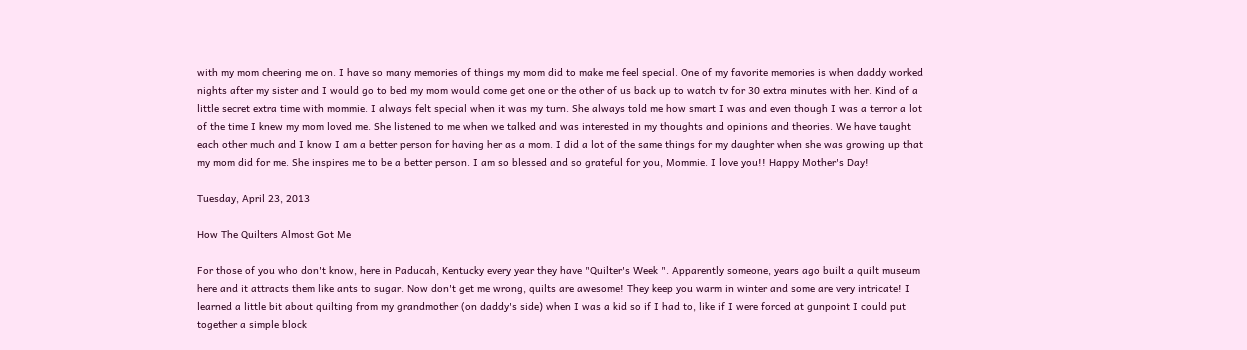with my mom cheering me on. I have so many memories of things my mom did to make me feel special. One of my favorite memories is when daddy worked nights after my sister and I would go to bed my mom would come get one or the other of us back up to watch tv for 30 extra minutes with her. Kind of a little secret extra time with mommie. I always felt special when it was my turn. She always told me how smart I was and even though I was a terror a lot of the time I knew my mom loved me. She listened to me when we talked and was interested in my thoughts and opinions and theories. We have taught each other much and I know I am a better person for having her as a mom. I did a lot of the same things for my daughter when she was growing up that my mom did for me. She inspires me to be a better person. I am so blessed and so grateful for you, Mommie. I love you!! Happy Mother's Day!

Tuesday, April 23, 2013

How The Quilters Almost Got Me

For those of you who don't know, here in Paducah, Kentucky every year they have "Quilter's Week ". Apparently someone, years ago built a quilt museum here and it attracts them like ants to sugar. Now don't get me wrong, quilts are awesome! They keep you warm in winter and some are very intricate! I learned a little bit about quilting from my grandmother (on daddy's side) when I was a kid so if I had to, like if I were forced at gunpoint I could put together a simple block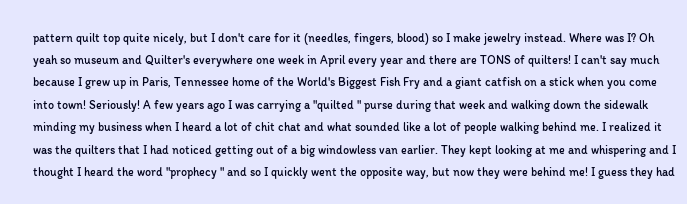pattern quilt top quite nicely, but I don't care for it (needles, fingers, blood) so I make jewelry instead. Where was I? Oh yeah so museum and Quilter's everywhere one week in April every year and there are TONS of quilters! I can't say much because I grew up in Paris, Tennessee home of the World's Biggest Fish Fry and a giant catfish on a stick when you come into town! Seriously! A few years ago I was carrying a "quilted " purse during that week and walking down the sidewalk minding my business when I heard a lot of chit chat and what sounded like a lot of people walking behind me. I realized it was the quilters that I had noticed getting out of a big windowless van earlier. They kept looking at me and whispering and I thought I heard the word "prophecy " and so I quickly went the opposite way, but now they were behind me! I guess they had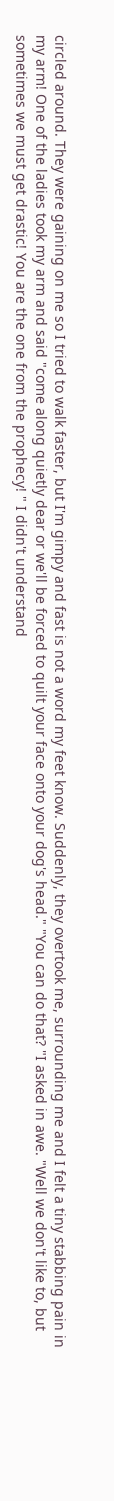circled around. They were gaining on me so I tried to walk faster, but I'm gimpy and fast is not a word my feet know. Suddenly, they overtook me, surrounding me and I felt a tiny stabbing pain in my arm! One of the ladies took my arm and said "come along quietly dear or we'll be forced to quilt your face onto your dog's head." "You can do that? "I asked in awe. "Well we don't like to, but sometimes we must get drastic! You are the one from the prophecy! " I didn't understand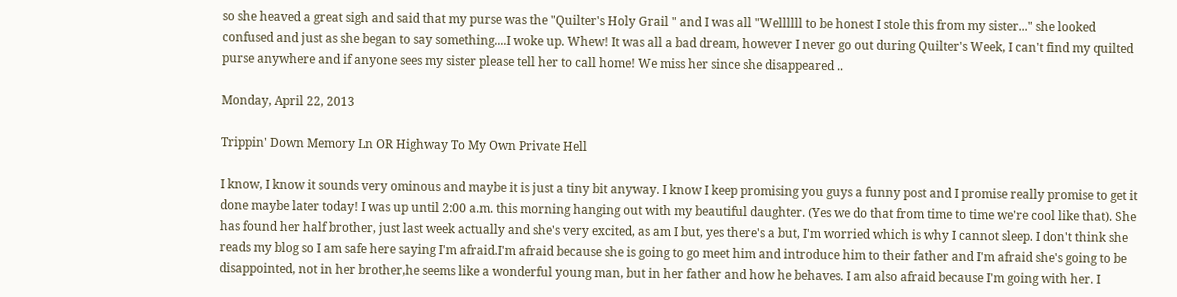so she heaved a great sigh and said that my purse was the "Quilter's Holy Grail " and I was all "Wellllll to be honest I stole this from my sister..." she looked confused and just as she began to say something....I woke up. Whew! It was all a bad dream, however I never go out during Quilter's Week, I can't find my quilted purse anywhere and if anyone sees my sister please tell her to call home! We miss her since she disappeared ..

Monday, April 22, 2013

Trippin' Down Memory Ln OR Highway To My Own Private Hell

I know, I know it sounds very ominous and maybe it is just a tiny bit anyway. I know I keep promising you guys a funny post and I promise really promise to get it done maybe later today! I was up until 2:00 a.m. this morning hanging out with my beautiful daughter. (Yes we do that from time to time we're cool like that). She has found her half brother, just last week actually and she's very excited, as am I but, yes there's a but, I'm worried which is why I cannot sleep. I don't think she reads my blog so I am safe here saying I'm afraid.I'm afraid because she is going to go meet him and introduce him to their father and I'm afraid she's going to be disappointed, not in her brother,he seems like a wonderful young man, but in her father and how he behaves. I am also afraid because I'm going with her. I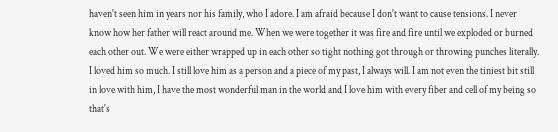haven't seen him in years nor his family, who I adore. I am afraid because I don't want to cause tensions. I never know how her father will react around me. When we were together it was fire and fire until we exploded or burned each other out. We were either wrapped up in each other so tight nothing got through or throwing punches literally. I loved him so much. I still love him as a person and a piece of my past, I always will. I am not even the tiniest bit still in love with him, I have the most wonderful man in the world and I love him with every fiber and cell of my being so that's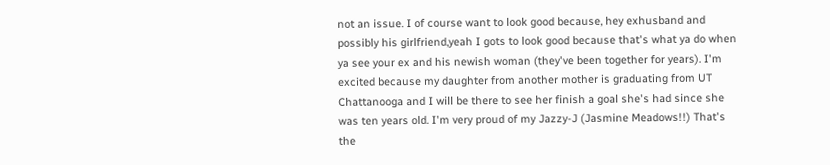not an issue. I of course want to look good because, hey exhusband and possibly his girlfriend,yeah I gots to look good because that's what ya do when ya see your ex and his newish woman (they've been together for years). I'm excited because my daughter from another mother is graduating from UT Chattanooga and I will be there to see her finish a goal she's had since she was ten years old. I'm very proud of my Jazzy-J (Jasmine Meadows!!) That's the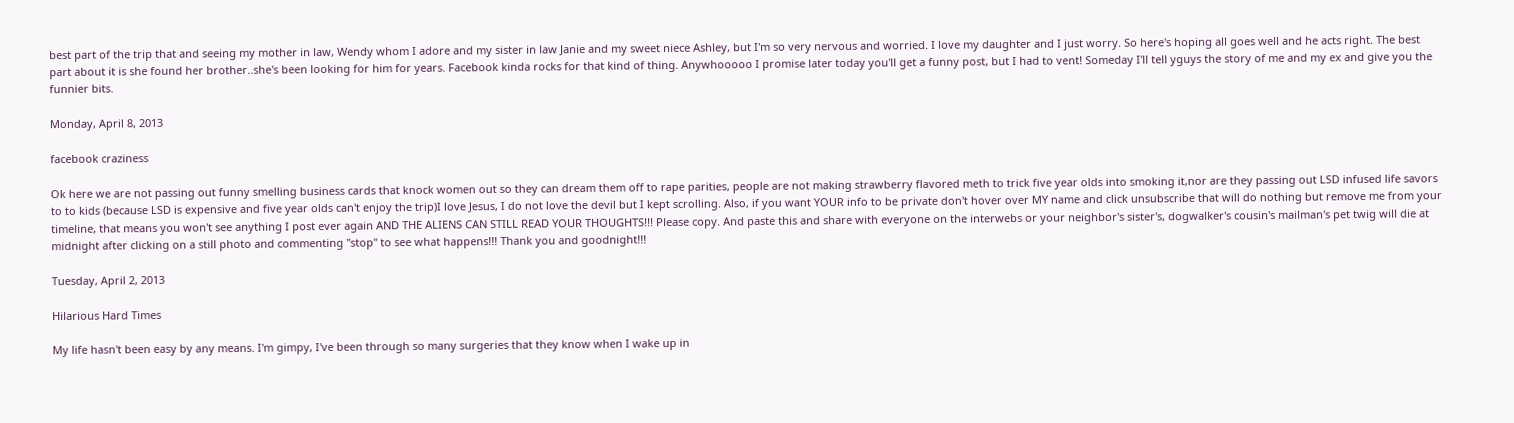best part of the trip that and seeing my mother in law, Wendy whom I adore and my sister in law Janie and my sweet niece Ashley, but I'm so very nervous and worried. I love my daughter and I just worry. So here's hoping all goes well and he acts right. The best part about it is she found her brother..she's been looking for him for years. Facebook kinda rocks for that kind of thing. Anywhooooo I promise later today you'll get a funny post, but I had to vent! Someday I'll tell yguys the story of me and my ex and give you the funnier bits.

Monday, April 8, 2013

facebook craziness

Ok here we are not passing out funny smelling business cards that knock women out so they can dream them off to rape parities, people are not making strawberry flavored meth to trick five year olds into smoking it,nor are they passing out LSD infused life savors to to kids (because LSD is expensive and five year olds can't enjoy the trip)I love Jesus, I do not love the devil but I kept scrolling. Also, if you want YOUR info to be private don't hover over MY name and click unsubscribe that will do nothing but remove me from your timeline, that means you won't see anything I post ever again AND THE ALIENS CAN STILL READ YOUR THOUGHTS!!! Please copy. And paste this and share with everyone on the interwebs or your neighbor's sister's, dogwalker's cousin's mailman's pet twig will die at midnight after clicking on a still photo and commenting "stop" to see what happens!!! Thank you and goodnight!!!

Tuesday, April 2, 2013

Hilarious Hard Times

My life hasn't been easy by any means. I'm gimpy, I've been through so many surgeries that they know when I wake up in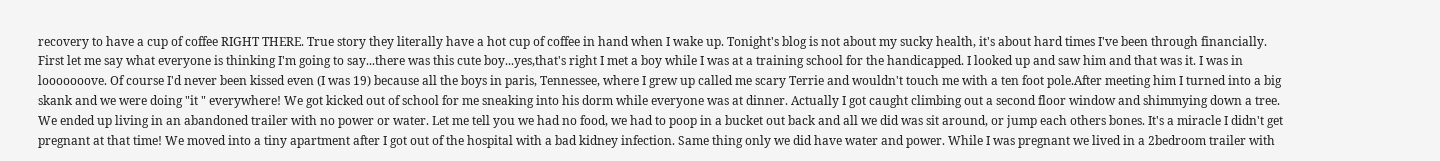recovery to have a cup of coffee RIGHT THERE. True story they literally have a hot cup of coffee in hand when I wake up. Tonight's blog is not about my sucky health, it's about hard times I've been through financially. First let me say what everyone is thinking I'm going to say...there was this cute boy...yes,that's right I met a boy while I was at a training school for the handicapped. I looked up and saw him and that was it. I was in looooooove. Of course I'd never been kissed even (I was 19) because all the boys in paris, Tennessee, where I grew up called me scary Terrie and wouldn't touch me with a ten foot pole.After meeting him I turned into a big skank and we were doing "it " everywhere! We got kicked out of school for me sneaking into his dorm while everyone was at dinner. Actually I got caught climbing out a second floor window and shimmying down a tree. We ended up living in an abandoned trailer with no power or water. Let me tell you we had no food, we had to poop in a bucket out back and all we did was sit around, or jump each others bones. It's a miracle I didn't get pregnant at that time! We moved into a tiny apartment after I got out of the hospital with a bad kidney infection. Same thing only we did have water and power. While I was pregnant we lived in a 2bedroom trailer with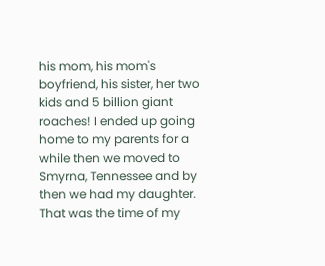his mom, his mom's boyfriend, his sister, her two kids and 5 billion giant roaches! I ended up going home to my parents for a while then we moved to Smyrna, Tennessee and by then we had my daughter. That was the time of my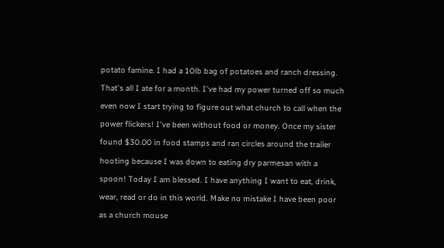potato famine. I had a 10lb bag of potatoes and ranch dressing. That's all I ate for a month. I've had my power turned off so much even now I start trying to figure out what church to call when the power flickers! I've been without food or money. Once my sister found $30.00 in food stamps and ran circles around the trailer hooting because I was down to eating dry parmesan with a spoon! Today I am blessed. I have anything I want to eat, drink, wear, read or do in this world. Make no mistake I have been poor as a church mouse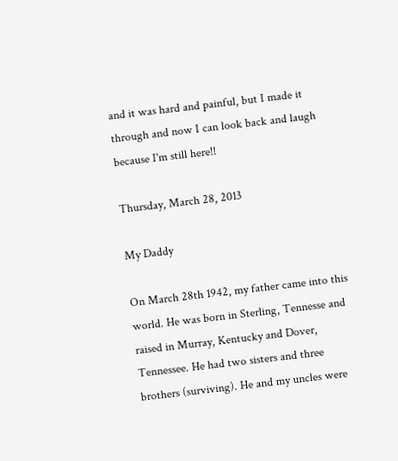and it was hard and painful, but I made it through and now I can look back and laugh because I'm still here!!

Thursday, March 28, 2013

My Daddy

On March 28th 1942, my father came into this world. He was born in Sterling, Tennesse and raised in Murray, Kentucky and Dover, Tennessee. He had two sisters and three brothers (surviving). He and my uncles were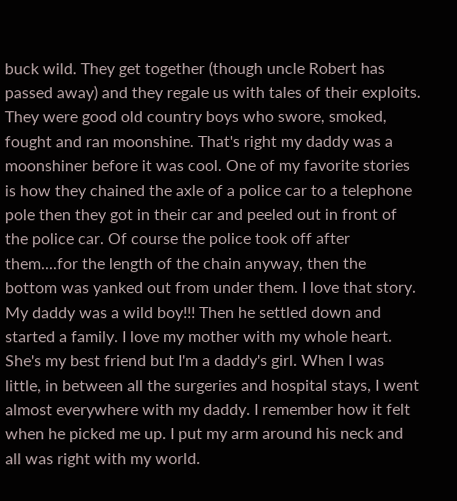buck wild. They get together (though uncle Robert has passed away) and they regale us with tales of their exploits. They were good old country boys who swore, smoked, fought and ran moonshine. That's right my daddy was a moonshiner before it was cool. One of my favorite stories is how they chained the axle of a police car to a telephone pole then they got in their car and peeled out in front of the police car. Of course the police took off after them....for the length of the chain anyway, then the bottom was yanked out from under them. I love that story. My daddy was a wild boy!!! Then he settled down and started a family. I love my mother with my whole heart. She's my best friend but I'm a daddy's girl. When I was little, in between all the surgeries and hospital stays, I went almost everywhere with my daddy. I remember how it felt when he picked me up. I put my arm around his neck and all was right with my world.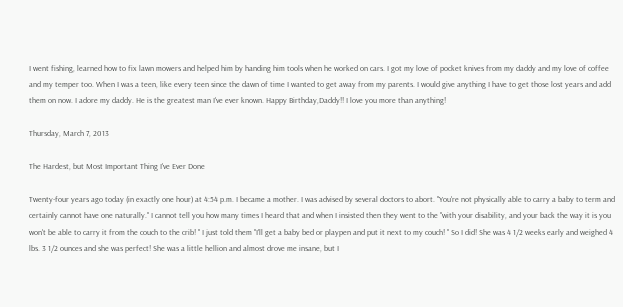I went fishing, learned how to fix lawn mowers and helped him by handing him tools when he worked on cars. I got my love of pocket knives from my daddy and my love of coffee and my temper too. When I was a teen, like every teen since the dawn of time I wanted to get away from my parents. I would give anything I have to get those lost years and add them on now. I adore my daddy. He is the greatest man I've ever known. Happy Birthday,Daddy!! I love you more than anything!

Thursday, March 7, 2013

The Hardest, but Most Important Thing I've Ever Done

Twenty-four years ago today (in exactly one hour) at 4:54 p.m. I became a mother. I was advised by several doctors to abort. "You're not physically able to carry a baby to term and certainly cannot have one naturally." I cannot tell you how many times I heard that and when I insisted then they went to the "with your disability, and your back the way it is you won't be able to carry it from the couch to the crib! " I just told them "I'll get a baby bed or playpen and put it next to my couch! " So I did! She was 4 1/2 weeks early and weighed 4 lbs. 3 1/2 ounces and she was perfect! She was a little hellion and almost drove me insane, but I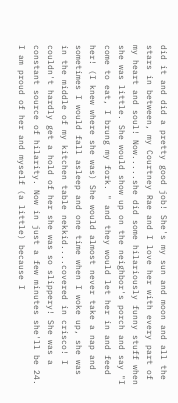did it and did a pretty good job! She's my sun and moon and all the stars in between, my Courtney Rae and I love her with every part of my heart and soul! Now.....she did some hilariously funny stuff when she was little. She would show up on the neighbor's porch and say "I come to eat, I brung my fork. " and they would let her in and feed her! (I knew where she was) She would almost never take a nap and sometimes I would fall asleep and one time when I woke up, she was in the middle of my kitchen table nekkid....covered in crisco! I couldn't hardly get a hold of her she was so slippery! She was a constant source of hilarity. Now in just a few minutes she'll be 24. I am proud of her and myself (a little) because I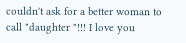couldn't ask for a better woman to call "daughter "!!! I love you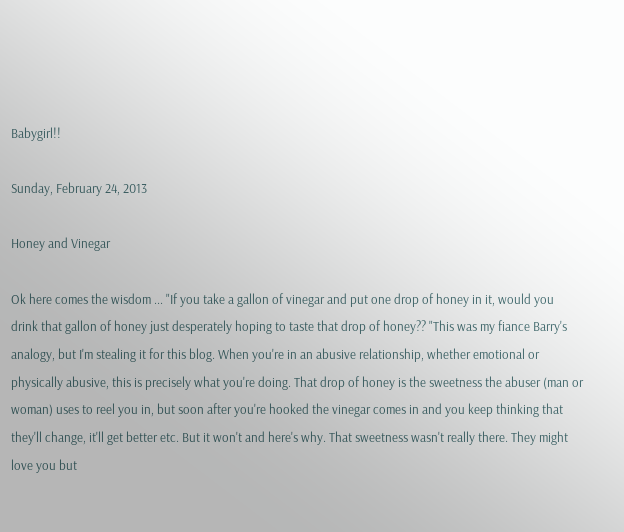Babygirl!!

Sunday, February 24, 2013

Honey and Vinegar

Ok here comes the wisdom ... "If you take a gallon of vinegar and put one drop of honey in it, would you drink that gallon of honey just desperately hoping to taste that drop of honey?? "This was my fiance Barry's analogy, but I'm stealing it for this blog. When you're in an abusive relationship, whether emotional or physically abusive, this is precisely what you're doing. That drop of honey is the sweetness the abuser (man or woman) uses to reel you in, but soon after you're hooked the vinegar comes in and you keep thinking that they'll change, it'll get better etc. But it won't and here's why. That sweetness wasn't really there. They might love you but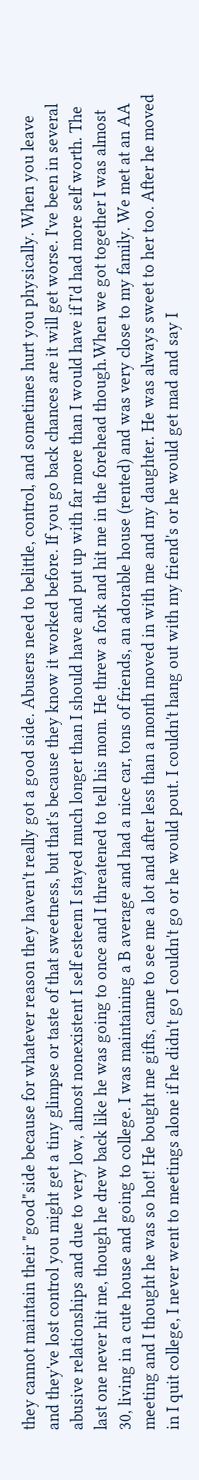they cannot maintain their "good"side because for whatever reason they haven't really got a good side. Abusers need to belittle, control, and sometimes hurt you physically. When you leave and they've lost control you might get a tiny glimpse or taste of that sweetness, but that's because they know it worked before. If you go back chances are it will get worse. I've been in several abusive relationships and due to very low, almost nonexistent I self esteem I stayed much longer than I should have and put up with far more than I would have if I'd had more self worth. The last one never hit me, though he drew back like he was going to once and I threatened to tell his mom. He threw a fork and hit me in the forehead though.When we got together I was almost 30, living in a cute house and going to college. I was maintaining a B average and had a nice car, tons of friends, an adorable house (rented) and was very close to my family. We met at an AA meeting and I thought he was so hot! He bought me gifts, came to see me a lot and after less than a month moved in with me and my daughter. He was always sweet to her too. After he moved in I quit college, I never went to meetings alone if he didn't go I couldn't go or he would pout. I couldn't hang out with my friend's or he would get mad and say I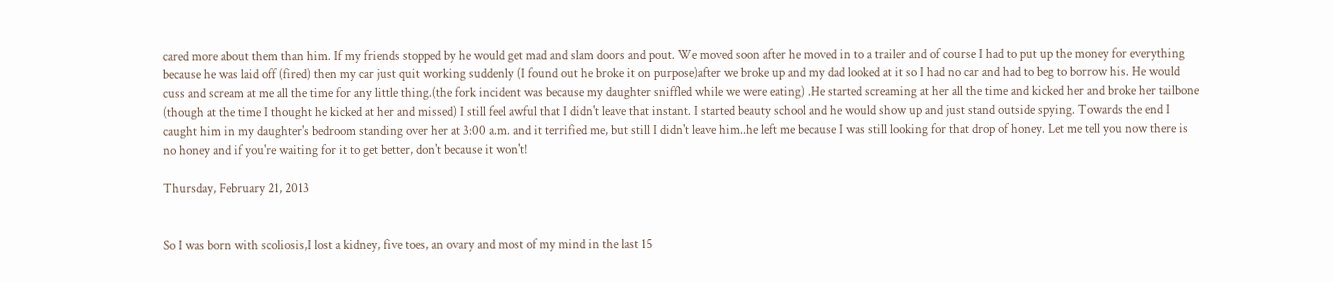cared more about them than him. If my friends stopped by he would get mad and slam doors and pout. We moved soon after he moved in to a trailer and of course I had to put up the money for everything because he was laid off (fired) then my car just quit working suddenly (I found out he broke it on purpose)after we broke up and my dad looked at it so I had no car and had to beg to borrow his. He would cuss and scream at me all the time for any little thing.(the fork incident was because my daughter sniffled while we were eating) .He started screaming at her all the time and kicked her and broke her tailbone (though at the time I thought he kicked at her and missed) I still feel awful that I didn't leave that instant. I started beauty school and he would show up and just stand outside spying. Towards the end I caught him in my daughter's bedroom standing over her at 3:00 a.m. and it terrified me, but still I didn't leave him..he left me because I was still looking for that drop of honey. Let me tell you now there is no honey and if you're waiting for it to get better, don't because it won't!

Thursday, February 21, 2013


So I was born with scoliosis,I lost a kidney, five toes, an ovary and most of my mind in the last 15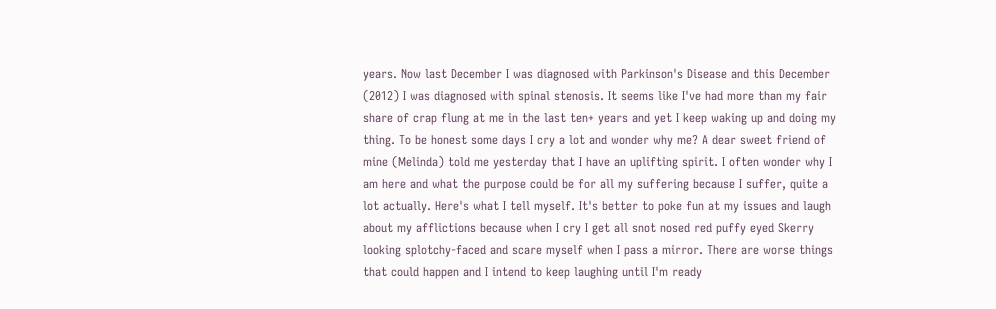years. Now last December I was diagnosed with Parkinson's Disease and this December (2012) I was diagnosed with spinal stenosis. It seems like I've had more than my fair share of crap flung at me in the last ten+ years and yet I keep waking up and doing my thing. To be honest some days I cry a lot and wonder why me? A dear sweet friend of mine (Melinda) told me yesterday that I have an uplifting spirit. I often wonder why I am here and what the purpose could be for all my suffering because I suffer, quite a lot actually. Here's what I tell myself. It's better to poke fun at my issues and laugh about my afflictions because when I cry I get all snot nosed red puffy eyed Skerry looking splotchy-faced and scare myself when I pass a mirror. There are worse things that could happen and I intend to keep laughing until I'm ready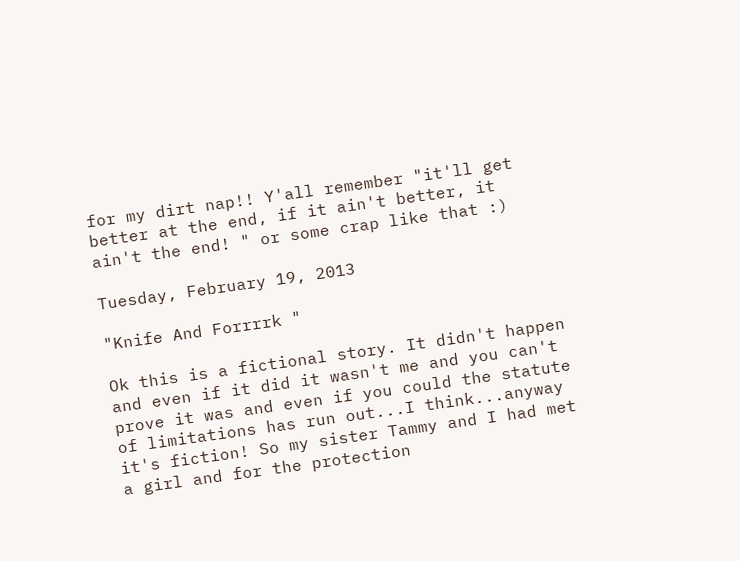for my dirt nap!! Y'all remember "it'll get better at the end, if it ain't better, it ain't the end! " or some crap like that :)

Tuesday, February 19, 2013

"Knife And Forrrrk "

Ok this is a fictional story. It didn't happen and even if it did it wasn't me and you can't prove it was and even if you could the statute of limitations has run out...I think...anyway it's fiction! So my sister Tammy and I had met a girl and for the protection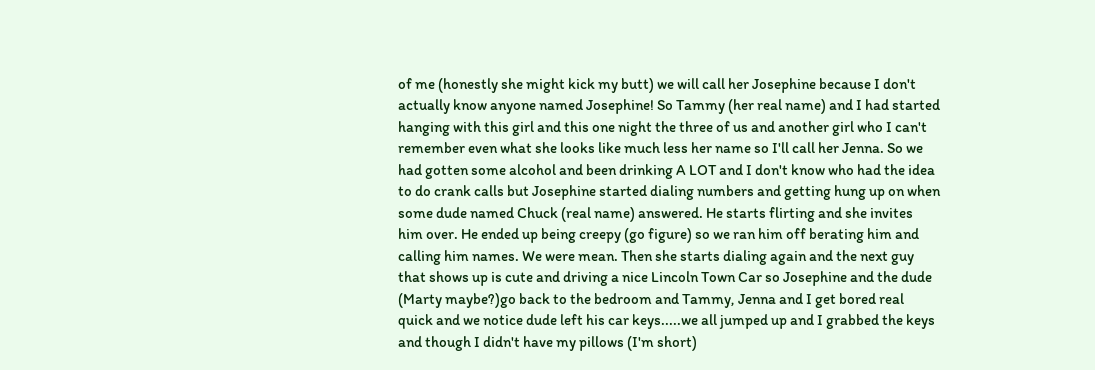of me (honestly she might kick my butt) we will call her Josephine because I don't actually know anyone named Josephine! So Tammy (her real name) and I had started hanging with this girl and this one night the three of us and another girl who I can't remember even what she looks like much less her name so I'll call her Jenna. So we had gotten some alcohol and been drinking A LOT and I don't know who had the idea to do crank calls but Josephine started dialing numbers and getting hung up on when some dude named Chuck (real name) answered. He starts flirting and she invites him over. He ended up being creepy (go figure) so we ran him off berating him and calling him names. We were mean. Then she starts dialing again and the next guy that shows up is cute and driving a nice Lincoln Town Car so Josephine and the dude (Marty maybe?)go back to the bedroom and Tammy, Jenna and I get bored real quick and we notice dude left his car keys.....we all jumped up and I grabbed the keys and though I didn't have my pillows (I'm short)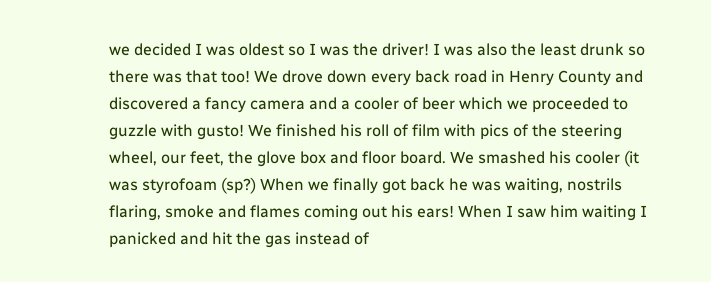we decided I was oldest so I was the driver! I was also the least drunk so there was that too! We drove down every back road in Henry County and discovered a fancy camera and a cooler of beer which we proceeded to guzzle with gusto! We finished his roll of film with pics of the steering wheel, our feet, the glove box and floor board. We smashed his cooler (it was styrofoam (sp?) When we finally got back he was waiting, nostrils flaring, smoke and flames coming out his ears! When I saw him waiting I panicked and hit the gas instead of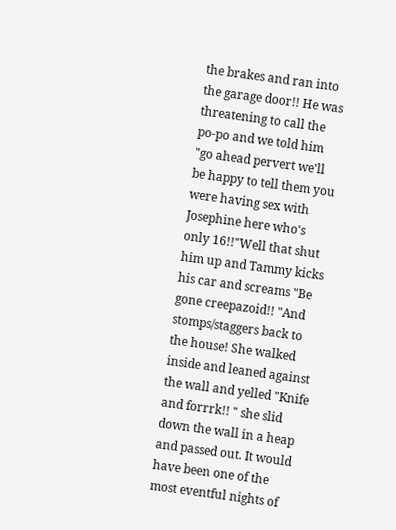the brakes and ran into the garage door!! He was threatening to call the po-po and we told him "go ahead pervert we'll be happy to tell them you were having sex with Josephine here who's only 16!!"Well that shut him up and Tammy kicks his car and screams "Be gone creepazoid!! "And stomps/staggers back to the house! She walked inside and leaned against the wall and yelled "Knife and forrrk!! " she slid down the wall in a heap and passed out. It would have been one of the most eventful nights of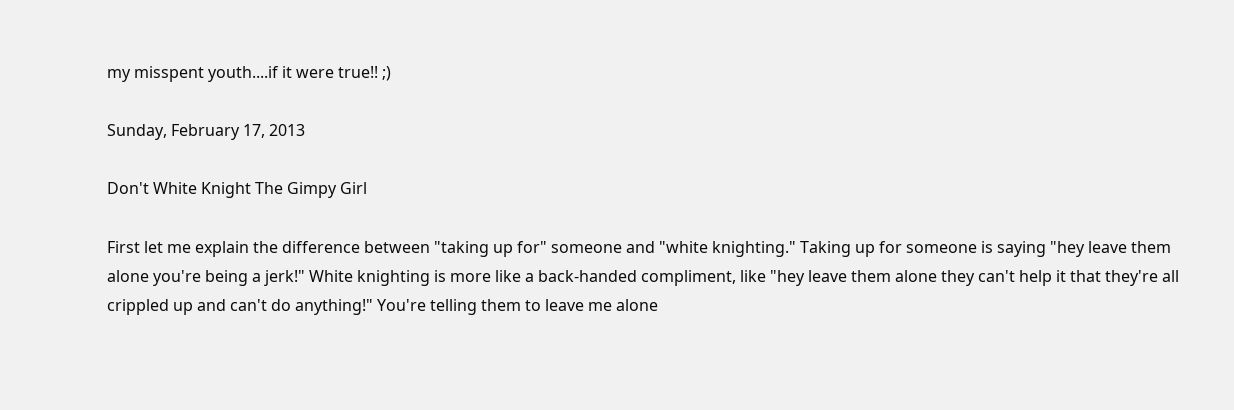my misspent youth....if it were true!! ;)

Sunday, February 17, 2013

Don't White Knight The Gimpy Girl

First let me explain the difference between "taking up for" someone and "white knighting." Taking up for someone is saying "hey leave them alone you're being a jerk!" White knighting is more like a back-handed compliment, like "hey leave them alone they can't help it that they're all crippled up and can't do anything!" You're telling them to leave me alone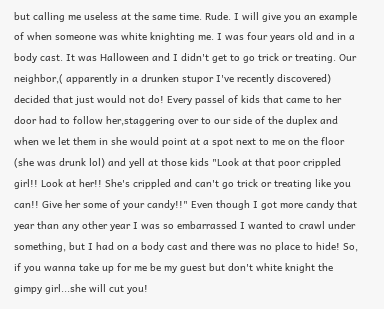but calling me useless at the same time. Rude. I will give you an example of when someone was white knighting me. I was four years old and in a body cast. It was Halloween and I didn't get to go trick or treating. Our neighbor,( apparently in a drunken stupor I've recently discovered) decided that just would not do! Every passel of kids that came to her door had to follow her,staggering over to our side of the duplex and when we let them in she would point at a spot next to me on the floor (she was drunk lol) and yell at those kids "Look at that poor crippled girl!! Look at her!! She's crippled and can't go trick or treating like you can!! Give her some of your candy!!" Even though I got more candy that year than any other year I was so embarrassed I wanted to crawl under something, but I had on a body cast and there was no place to hide! So, if you wanna take up for me be my guest but don't white knight the gimpy girl...she will cut you!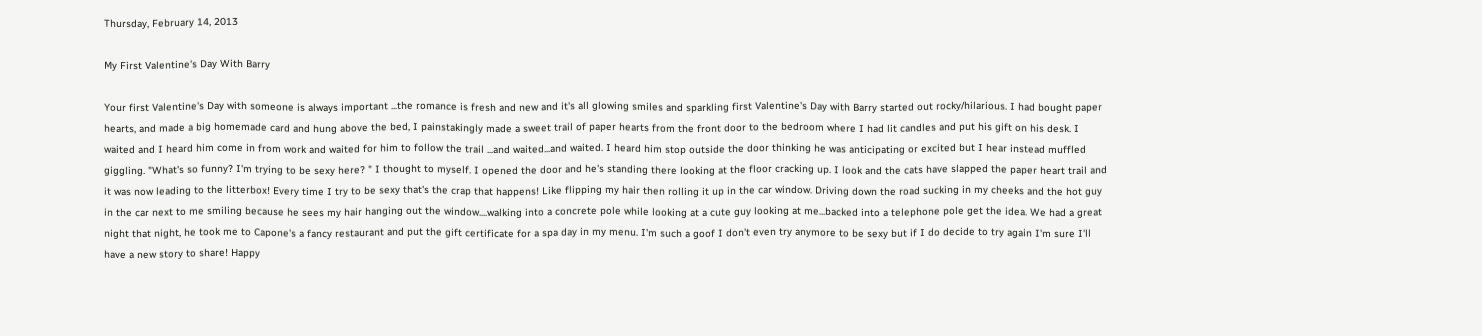Thursday, February 14, 2013

My First Valentine's Day With Barry

Your first Valentine's Day with someone is always important ...the romance is fresh and new and it's all glowing smiles and sparkling first Valentine's Day with Barry started out rocky/hilarious. I had bought paper hearts, and made a big homemade card and hung above the bed, I painstakingly made a sweet trail of paper hearts from the front door to the bedroom where I had lit candles and put his gift on his desk. I waited and I heard him come in from work and waited for him to follow the trail ...and waited...and waited. I heard him stop outside the door thinking he was anticipating or excited but I hear instead muffled giggling. "What's so funny? I'm trying to be sexy here? " I thought to myself. I opened the door and he's standing there looking at the floor cracking up. I look and the cats have slapped the paper heart trail and it was now leading to the litterbox! Every time I try to be sexy that's the crap that happens! Like flipping my hair then rolling it up in the car window. Driving down the road sucking in my cheeks and the hot guy in the car next to me smiling because he sees my hair hanging out the window....walking into a concrete pole while looking at a cute guy looking at me...backed into a telephone pole get the idea. We had a great night that night, he took me to Capone's a fancy restaurant and put the gift certificate for a spa day in my menu. I'm such a goof I don't even try anymore to be sexy but if I do decide to try again I'm sure I'll have a new story to share! Happy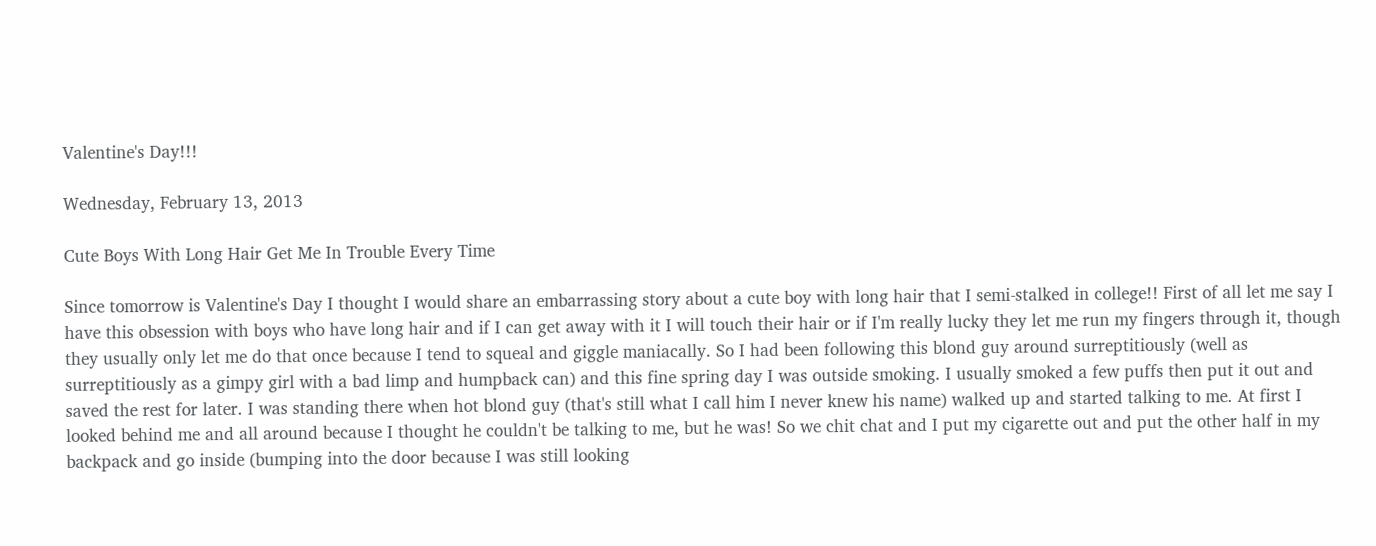Valentine's Day!!!

Wednesday, February 13, 2013

Cute Boys With Long Hair Get Me In Trouble Every Time

Since tomorrow is Valentine's Day I thought I would share an embarrassing story about a cute boy with long hair that I semi-stalked in college!! First of all let me say I have this obsession with boys who have long hair and if I can get away with it I will touch their hair or if I'm really lucky they let me run my fingers through it, though they usually only let me do that once because I tend to squeal and giggle maniacally. So I had been following this blond guy around surreptitiously (well as surreptitiously as a gimpy girl with a bad limp and humpback can) and this fine spring day I was outside smoking. I usually smoked a few puffs then put it out and saved the rest for later. I was standing there when hot blond guy (that's still what I call him I never knew his name) walked up and started talking to me. At first I looked behind me and all around because I thought he couldn't be talking to me, but he was! So we chit chat and I put my cigarette out and put the other half in my backpack and go inside (bumping into the door because I was still looking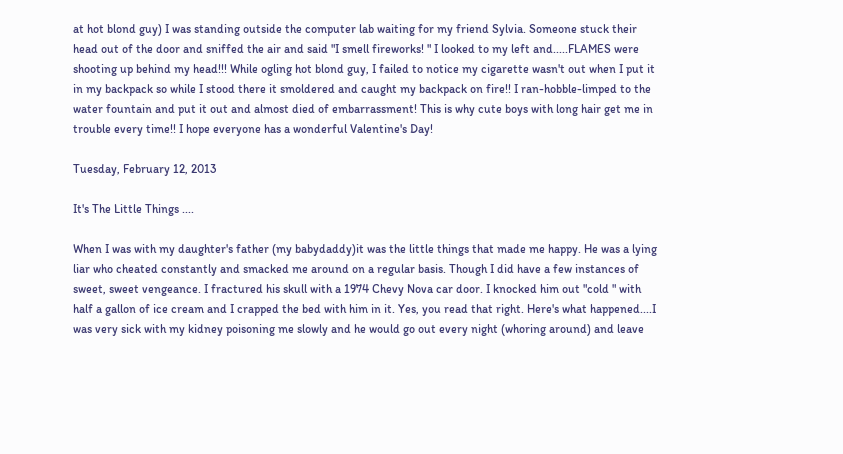at hot blond guy) I was standing outside the computer lab waiting for my friend Sylvia. Someone stuck their head out of the door and sniffed the air and said "I smell fireworks! " I looked to my left and.....FLAMES were shooting up behind my head!!! While ogling hot blond guy, I failed to notice my cigarette wasn't out when I put it in my backpack so while I stood there it smoldered and caught my backpack on fire!! I ran-hobble-limped to the water fountain and put it out and almost died of embarrassment! This is why cute boys with long hair get me in trouble every time!! I hope everyone has a wonderful Valentine's Day!

Tuesday, February 12, 2013

It's The Little Things ....

When I was with my daughter's father (my babydaddy)it was the little things that made me happy. He was a lying liar who cheated constantly and smacked me around on a regular basis. Though I did have a few instances of sweet, sweet vengeance. I fractured his skull with a 1974 Chevy Nova car door. I knocked him out "cold " with half a gallon of ice cream and I crapped the bed with him in it. Yes, you read that right. Here's what happened....I was very sick with my kidney poisoning me slowly and he would go out every night (whoring around) and leave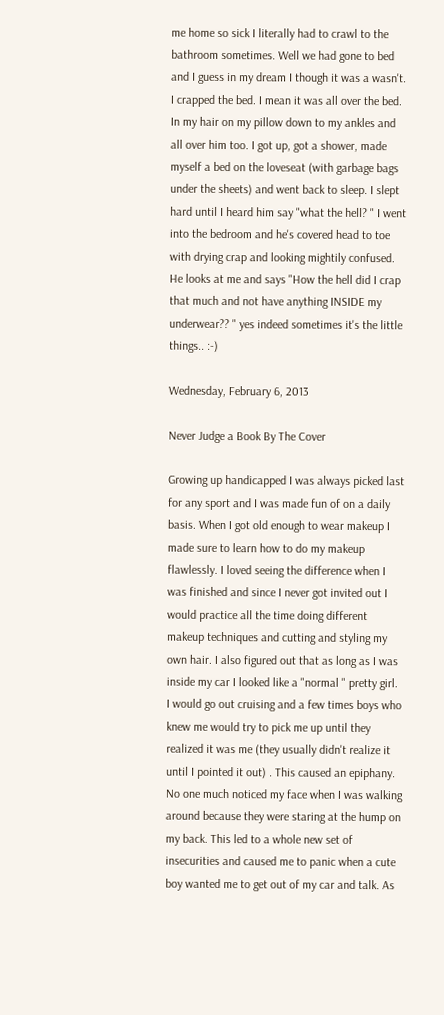me home so sick I literally had to crawl to the bathroom sometimes. Well we had gone to bed and I guess in my dream I though it was a wasn't. I crapped the bed. I mean it was all over the bed. In my hair on my pillow down to my ankles and all over him too. I got up, got a shower, made myself a bed on the loveseat (with garbage bags under the sheets) and went back to sleep. I slept hard until I heard him say "what the hell? " I went into the bedroom and he's covered head to toe with drying crap and looking mightily confused. He looks at me and says "How the hell did I crap that much and not have anything INSIDE my underwear?? " yes indeed sometimes it's the little things.. :-)

Wednesday, February 6, 2013

Never Judge a Book By The Cover

Growing up handicapped I was always picked last for any sport and I was made fun of on a daily basis. When I got old enough to wear makeup I made sure to learn how to do my makeup flawlessly. I loved seeing the difference when I was finished and since I never got invited out I would practice all the time doing different makeup techniques and cutting and styling my own hair. I also figured out that as long as I was inside my car I looked like a "normal " pretty girl. I would go out cruising and a few times boys who knew me would try to pick me up until they realized it was me (they usually didn't realize it until I pointed it out) . This caused an epiphany. No one much noticed my face when I was walking around because they were staring at the hump on my back. This led to a whole new set of insecurities and caused me to panic when a cute boy wanted me to get out of my car and talk. As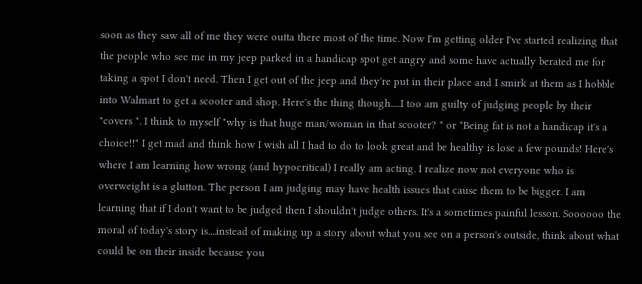soon as they saw all of me they were outta there most of the time. Now I'm getting older I've started realizing that the people who see me in my jeep parked in a handicap spot get angry and some have actually berated me for taking a spot I don't need. Then I get out of the jeep and they're put in their place and I smirk at them as I hobble into Walmart to get a scooter and shop. Here's the thing though.....I too am guilty of judging people by their "covers ". I think to myself "why is that huge man/woman in that scooter? " or "Being fat is not a handicap it's a choice!!" I get mad and think how I wish all I had to do to look great and be healthy is lose a few pounds! Here's where I am learning how wrong (and hypocritical) I really am acting. I realize now not everyone who is overweight is a glutton. The person I am judging may have health issues that cause them to be bigger. I am learning that if I don't want to be judged then I shouldn't judge others. It's a sometimes painful lesson. Soooooo the moral of today's story is....instead of making up a story about what you see on a person's outside, think about what could be on their inside because you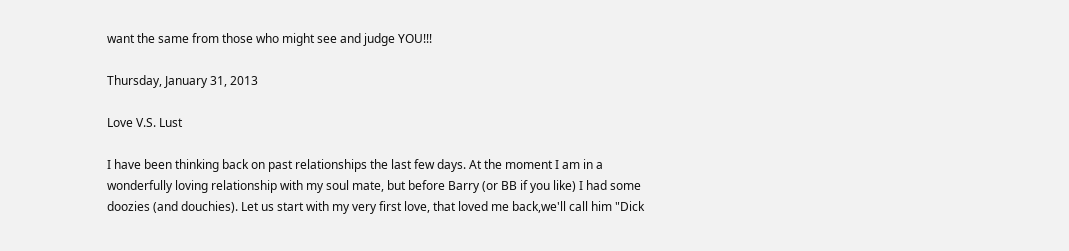want the same from those who might see and judge YOU!!!

Thursday, January 31, 2013

Love V.S. Lust

I have been thinking back on past relationships the last few days. At the moment I am in a wonderfully loving relationship with my soul mate, but before Barry (or BB if you like) I had some doozies (and douchies). Let us start with my very first love, that loved me back,we'll call him "Dick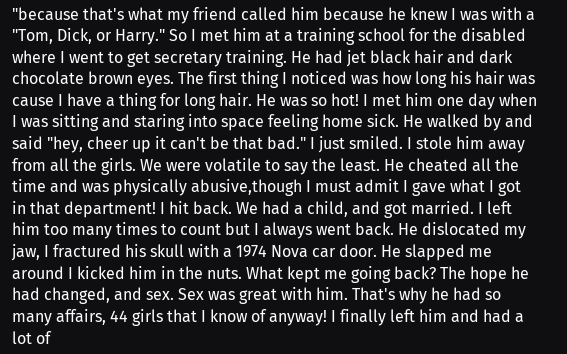"because that's what my friend called him because he knew I was with a "Tom, Dick, or Harry." So I met him at a training school for the disabled where I went to get secretary training. He had jet black hair and dark chocolate brown eyes. The first thing I noticed was how long his hair was cause I have a thing for long hair. He was so hot! I met him one day when I was sitting and staring into space feeling home sick. He walked by and said "hey, cheer up it can't be that bad." I just smiled. I stole him away from all the girls. We were volatile to say the least. He cheated all the time and was physically abusive,though I must admit I gave what I got in that department! I hit back. We had a child, and got married. I left him too many times to count but I always went back. He dislocated my jaw, I fractured his skull with a 1974 Nova car door. He slapped me around I kicked him in the nuts. What kept me going back? The hope he had changed, and sex. Sex was great with him. That's why he had so many affairs, 44 girls that I know of anyway! I finally left him and had a lot of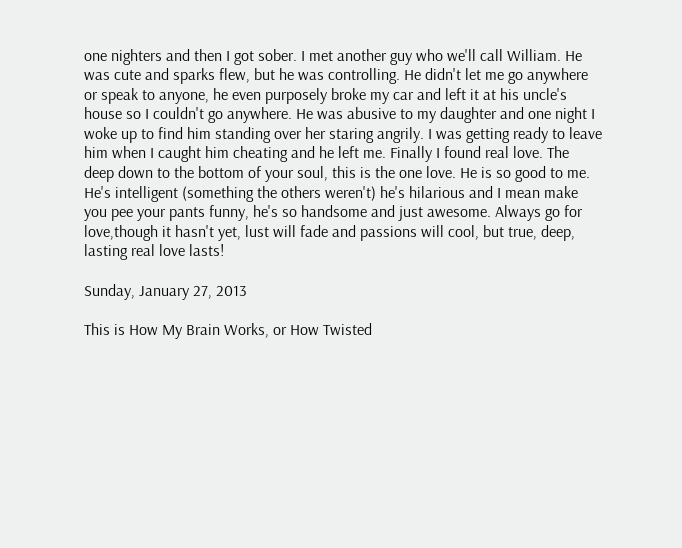one nighters and then I got sober. I met another guy who we'll call William. He was cute and sparks flew, but he was controlling. He didn't let me go anywhere or speak to anyone, he even purposely broke my car and left it at his uncle's house so I couldn't go anywhere. He was abusive to my daughter and one night I woke up to find him standing over her staring angrily. I was getting ready to leave him when I caught him cheating and he left me. Finally I found real love. The deep down to the bottom of your soul, this is the one love. He is so good to me. He's intelligent (something the others weren't) he's hilarious and I mean make you pee your pants funny, he's so handsome and just awesome. Always go for love,though it hasn't yet, lust will fade and passions will cool, but true, deep, lasting real love lasts!

Sunday, January 27, 2013

This is How My Brain Works, or How Twisted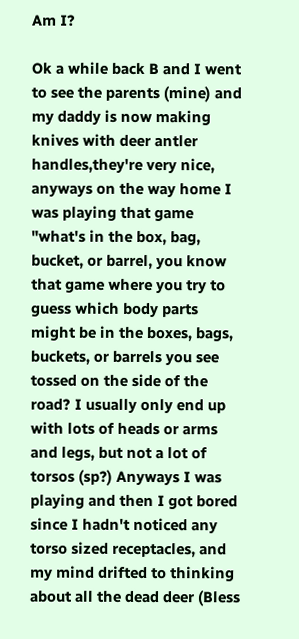Am I?

Ok a while back B and I went to see the parents (mine) and my daddy is now making knives with deer antler handles,they're very nice, anyways on the way home I was playing that game "what's in the box, bag, bucket, or barrel, you know that game where you try to guess which body parts might be in the boxes, bags, buckets, or barrels you see tossed on the side of the road? I usually only end up with lots of heads or arms and legs, but not a lot of torsos (sp?) Anyways I was playing and then I got bored since I hadn't noticed any torso sized receptacles, and my mind drifted to thinking about all the dead deer (Bless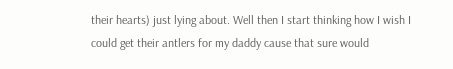their hearts) just lying about. Well then I start thinking how I wish I could get their antlers for my daddy cause that sure would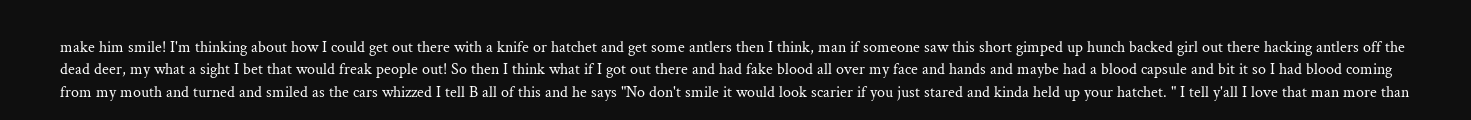make him smile! I'm thinking about how I could get out there with a knife or hatchet and get some antlers then I think, man if someone saw this short gimped up hunch backed girl out there hacking antlers off the dead deer, my what a sight I bet that would freak people out! So then I think what if I got out there and had fake blood all over my face and hands and maybe had a blood capsule and bit it so I had blood coming from my mouth and turned and smiled as the cars whizzed I tell B all of this and he says "No don't smile it would look scarier if you just stared and kinda held up your hatchet. " I tell y'all I love that man more than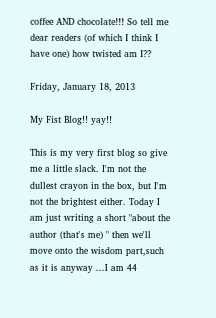coffee AND chocolate!!! So tell me dear readers (of which I think I have one) how twisted am I??

Friday, January 18, 2013

My Fist Blog!! yay!!

This is my very first blog so give me a little slack. I'm not the dullest crayon in the box, but I'm not the brightest either. Today I am just writing a short "about the author (that's me) " then we'll move onto the wisdom part,such as it is anyway ...I am 44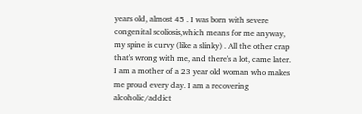years old, almost 45 . I was born with severe congenital scoliosis,which means for me anyway, my spine is curvy (like a slinky) . All the other crap that's wrong with me, and there's a lot, came later. I am a mother of a 23 year old woman who makes me proud every day. I am a recovering alcoholic/addict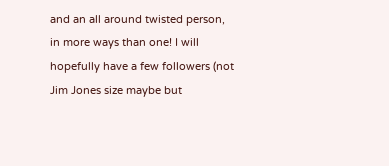and an all around twisted person, in more ways than one! I will hopefully have a few followers (not Jim Jones size maybe but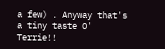a few) . Anyway that's a tiny taste O' Terrie!!